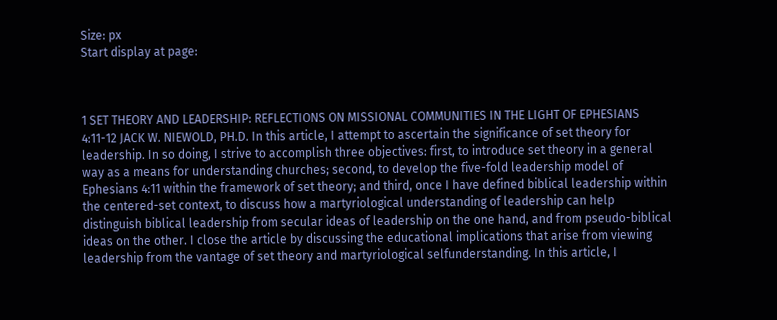Size: px
Start display at page:



1 SET THEORY AND LEADERSHIP: REFLECTIONS ON MISSIONAL COMMUNITIES IN THE LIGHT OF EPHESIANS 4:11-12 JACK W. NIEWOLD, PH.D. In this article, I attempt to ascertain the significance of set theory for leadership. In so doing, I strive to accomplish three objectives: first, to introduce set theory in a general way as a means for understanding churches; second, to develop the five-fold leadership model of Ephesians 4:11 within the framework of set theory; and third, once I have defined biblical leadership within the centered-set context, to discuss how a martyriological understanding of leadership can help distinguish biblical leadership from secular ideas of leadership on the one hand, and from pseudo-biblical ideas on the other. I close the article by discussing the educational implications that arise from viewing leadership from the vantage of set theory and martyriological selfunderstanding. In this article, I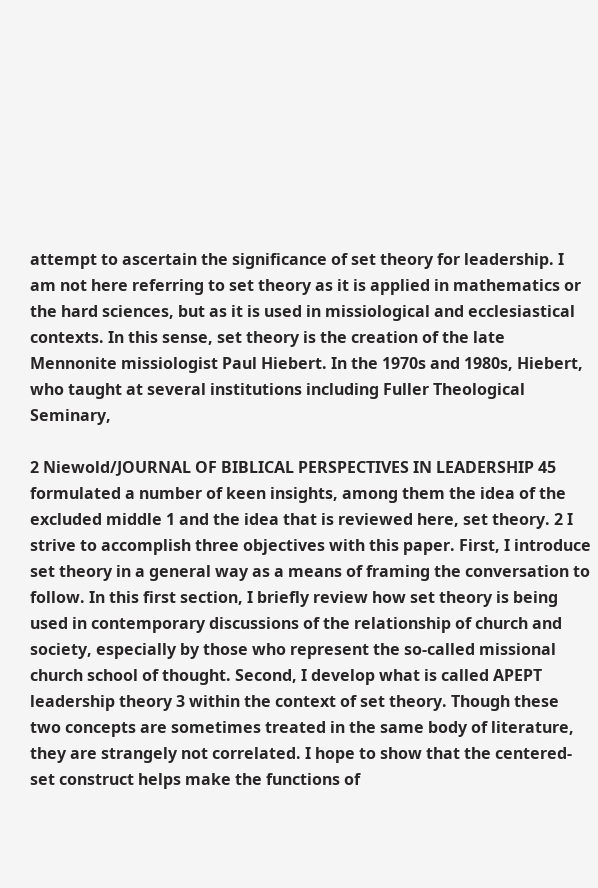attempt to ascertain the significance of set theory for leadership. I am not here referring to set theory as it is applied in mathematics or the hard sciences, but as it is used in missiological and ecclesiastical contexts. In this sense, set theory is the creation of the late Mennonite missiologist Paul Hiebert. In the 1970s and 1980s, Hiebert, who taught at several institutions including Fuller Theological Seminary,

2 Niewold/JOURNAL OF BIBLICAL PERSPECTIVES IN LEADERSHIP 45 formulated a number of keen insights, among them the idea of the excluded middle 1 and the idea that is reviewed here, set theory. 2 I strive to accomplish three objectives with this paper. First, I introduce set theory in a general way as a means of framing the conversation to follow. In this first section, I briefly review how set theory is being used in contemporary discussions of the relationship of church and society, especially by those who represent the so-called missional church school of thought. Second, I develop what is called APEPT leadership theory 3 within the context of set theory. Though these two concepts are sometimes treated in the same body of literature, they are strangely not correlated. I hope to show that the centered-set construct helps make the functions of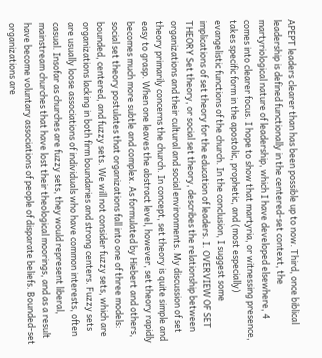APEPT leaders clearer than has been possible up to now. Third, once biblical leadership is defined functionally in the centered-set context, the martyriological nature of leadership, which I have developed elsewhere, 4 comes into clearer focus. I hope to show that martyria, or witnessing presence, takes specific form in the apostolic, prophetic, and (most especially) evangelistic functions of the church. In the conclusion, I suggest some implications of set theory for the education of leaders. I. OVERVIEW OF SET THEORY Set theory, or social set theory, describes the relationship between organizations and their cultural and social environments. My discussion of set theory primarily concerns the church. In concept, set theory is quite simple and easy to grasp. When one leaves the abstract level, however, set theory rapidly becomes much more subtle and complex. As formulated by Hiebert and others, social set theory postulates that organizations fall into one of three models: bounded, centered, and fuzzy sets. We will not consider fuzzy sets, which are organizations lacking in both firm boundaries and strong centers. Fuzzy sets are usually loose associations of individuals who have common interests, often casual. Insofar as churches are fuzzy sets, they would represent liberal, mainstream churches that have lost their theological moorings, and as a result have become voluntary associations of people of disparate beliefs. Bounded-set organizations are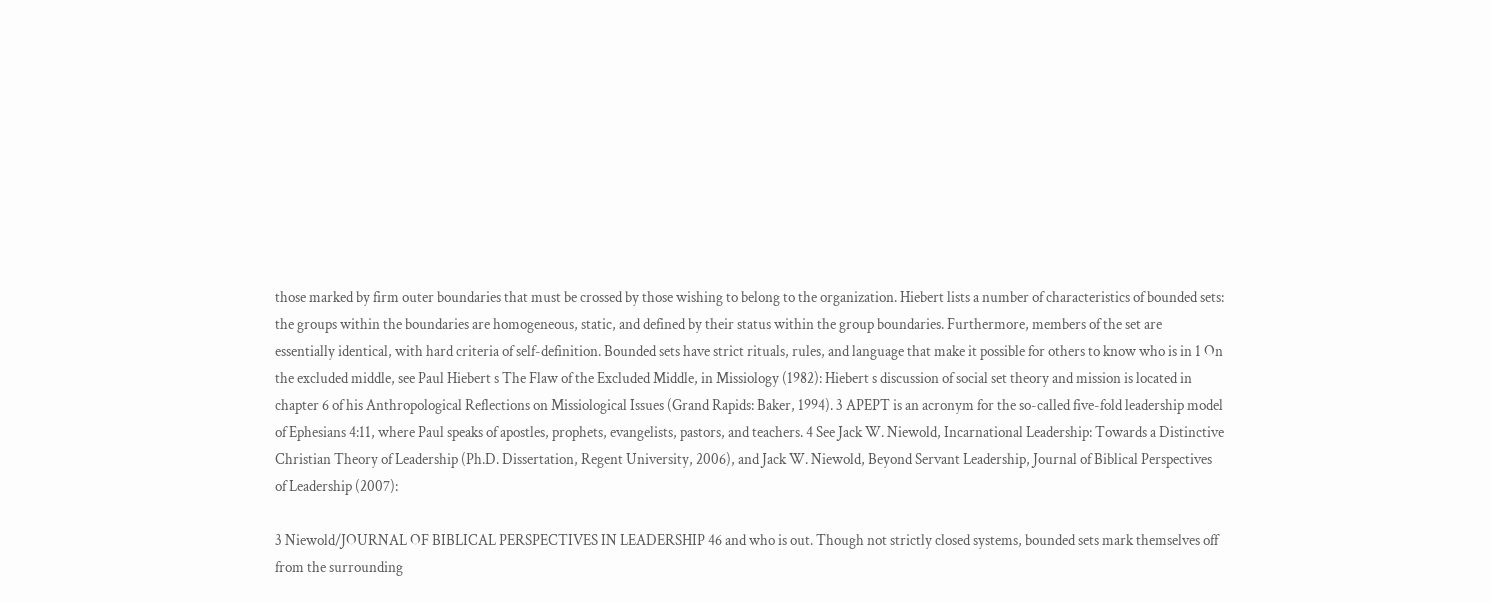those marked by firm outer boundaries that must be crossed by those wishing to belong to the organization. Hiebert lists a number of characteristics of bounded sets: the groups within the boundaries are homogeneous, static, and defined by their status within the group boundaries. Furthermore, members of the set are essentially identical, with hard criteria of self-definition. Bounded sets have strict rituals, rules, and language that make it possible for others to know who is in 1 On the excluded middle, see Paul Hiebert s The Flaw of the Excluded Middle, in Missiology (1982): Hiebert s discussion of social set theory and mission is located in chapter 6 of his Anthropological Reflections on Missiological Issues (Grand Rapids: Baker, 1994). 3 APEPT is an acronym for the so-called five-fold leadership model of Ephesians 4:11, where Paul speaks of apostles, prophets, evangelists, pastors, and teachers. 4 See Jack W. Niewold, Incarnational Leadership: Towards a Distinctive Christian Theory of Leadership (Ph.D. Dissertation, Regent University, 2006), and Jack W. Niewold, Beyond Servant Leadership, Journal of Biblical Perspectives of Leadership (2007):

3 Niewold/JOURNAL OF BIBLICAL PERSPECTIVES IN LEADERSHIP 46 and who is out. Though not strictly closed systems, bounded sets mark themselves off from the surrounding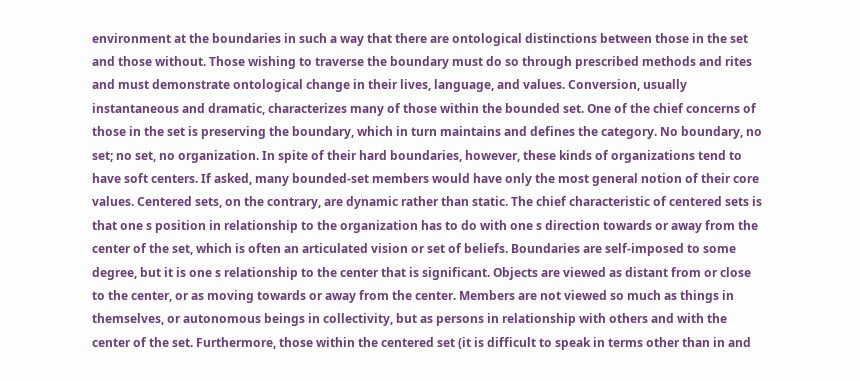environment at the boundaries in such a way that there are ontological distinctions between those in the set and those without. Those wishing to traverse the boundary must do so through prescribed methods and rites and must demonstrate ontological change in their lives, language, and values. Conversion, usually instantaneous and dramatic, characterizes many of those within the bounded set. One of the chief concerns of those in the set is preserving the boundary, which in turn maintains and defines the category. No boundary, no set; no set, no organization. In spite of their hard boundaries, however, these kinds of organizations tend to have soft centers. If asked, many bounded-set members would have only the most general notion of their core values. Centered sets, on the contrary, are dynamic rather than static. The chief characteristic of centered sets is that one s position in relationship to the organization has to do with one s direction towards or away from the center of the set, which is often an articulated vision or set of beliefs. Boundaries are self-imposed to some degree, but it is one s relationship to the center that is significant. Objects are viewed as distant from or close to the center, or as moving towards or away from the center. Members are not viewed so much as things in themselves, or autonomous beings in collectivity, but as persons in relationship with others and with the center of the set. Furthermore, those within the centered set (it is difficult to speak in terms other than in and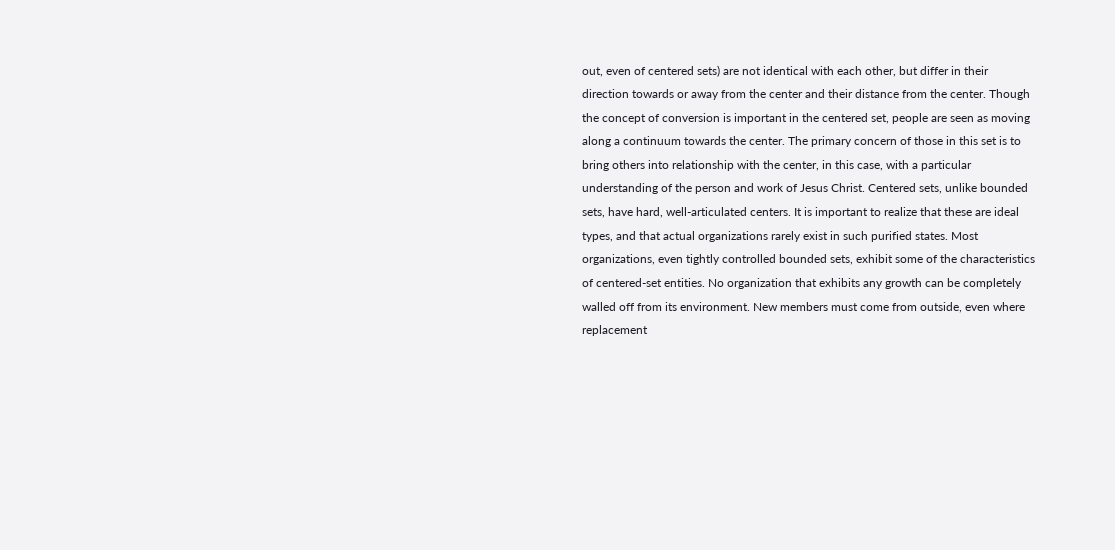out, even of centered sets) are not identical with each other, but differ in their direction towards or away from the center and their distance from the center. Though the concept of conversion is important in the centered set, people are seen as moving along a continuum towards the center. The primary concern of those in this set is to bring others into relationship with the center, in this case, with a particular understanding of the person and work of Jesus Christ. Centered sets, unlike bounded sets, have hard, well-articulated centers. It is important to realize that these are ideal types, and that actual organizations rarely exist in such purified states. Most organizations, even tightly controlled bounded sets, exhibit some of the characteristics of centered-set entities. No organization that exhibits any growth can be completely walled off from its environment. New members must come from outside, even where replacement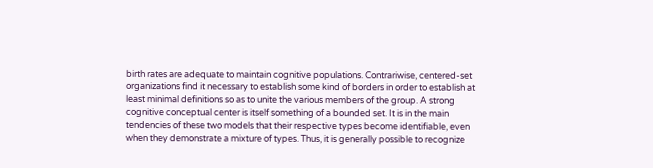birth rates are adequate to maintain cognitive populations. Contrariwise, centered-set organizations find it necessary to establish some kind of borders in order to establish at least minimal definitions so as to unite the various members of the group. A strong cognitive conceptual center is itself something of a bounded set. It is in the main tendencies of these two models that their respective types become identifiable, even when they demonstrate a mixture of types. Thus, it is generally possible to recognize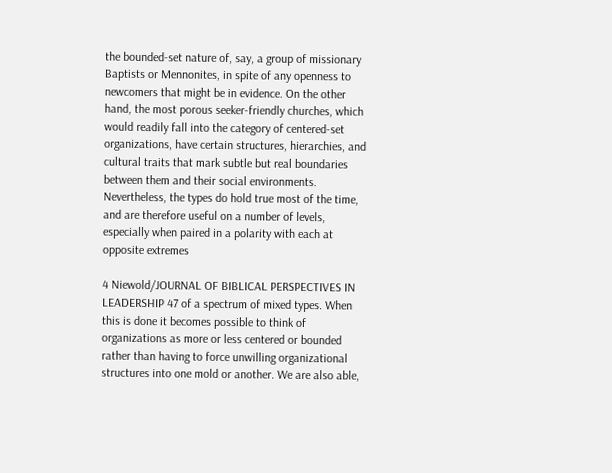the bounded-set nature of, say, a group of missionary Baptists or Mennonites, in spite of any openness to newcomers that might be in evidence. On the other hand, the most porous seeker-friendly churches, which would readily fall into the category of centered-set organizations, have certain structures, hierarchies, and cultural traits that mark subtle but real boundaries between them and their social environments. Nevertheless, the types do hold true most of the time, and are therefore useful on a number of levels, especially when paired in a polarity with each at opposite extremes

4 Niewold/JOURNAL OF BIBLICAL PERSPECTIVES IN LEADERSHIP 47 of a spectrum of mixed types. When this is done it becomes possible to think of organizations as more or less centered or bounded rather than having to force unwilling organizational structures into one mold or another. We are also able,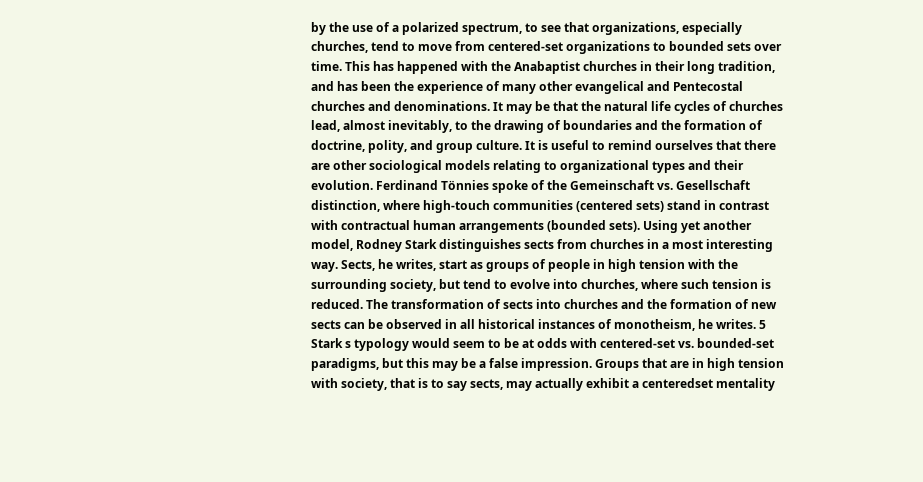by the use of a polarized spectrum, to see that organizations, especially churches, tend to move from centered-set organizations to bounded sets over time. This has happened with the Anabaptist churches in their long tradition, and has been the experience of many other evangelical and Pentecostal churches and denominations. It may be that the natural life cycles of churches lead, almost inevitably, to the drawing of boundaries and the formation of doctrine, polity, and group culture. It is useful to remind ourselves that there are other sociological models relating to organizational types and their evolution. Ferdinand Tönnies spoke of the Gemeinschaft vs. Gesellschaft distinction, where high-touch communities (centered sets) stand in contrast with contractual human arrangements (bounded sets). Using yet another model, Rodney Stark distinguishes sects from churches in a most interesting way. Sects, he writes, start as groups of people in high tension with the surrounding society, but tend to evolve into churches, where such tension is reduced. The transformation of sects into churches and the formation of new sects can be observed in all historical instances of monotheism, he writes. 5 Stark s typology would seem to be at odds with centered-set vs. bounded-set paradigms, but this may be a false impression. Groups that are in high tension with society, that is to say sects, may actually exhibit a centeredset mentality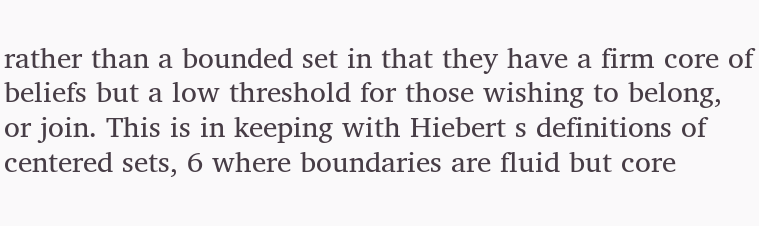rather than a bounded set in that they have a firm core of beliefs but a low threshold for those wishing to belong, or join. This is in keeping with Hiebert s definitions of centered sets, 6 where boundaries are fluid but core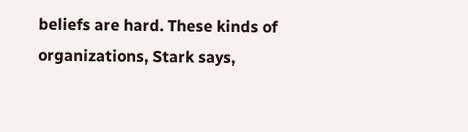beliefs are hard. These kinds of organizations, Stark says,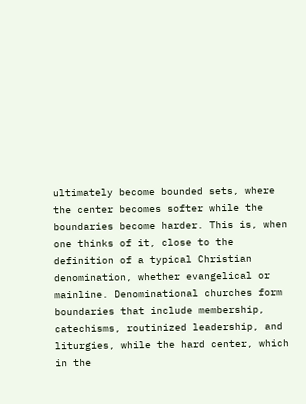ultimately become bounded sets, where the center becomes softer while the boundaries become harder. This is, when one thinks of it, close to the definition of a typical Christian denomination, whether evangelical or mainline. Denominational churches form boundaries that include membership, catechisms, routinized leadership, and liturgies, while the hard center, which in the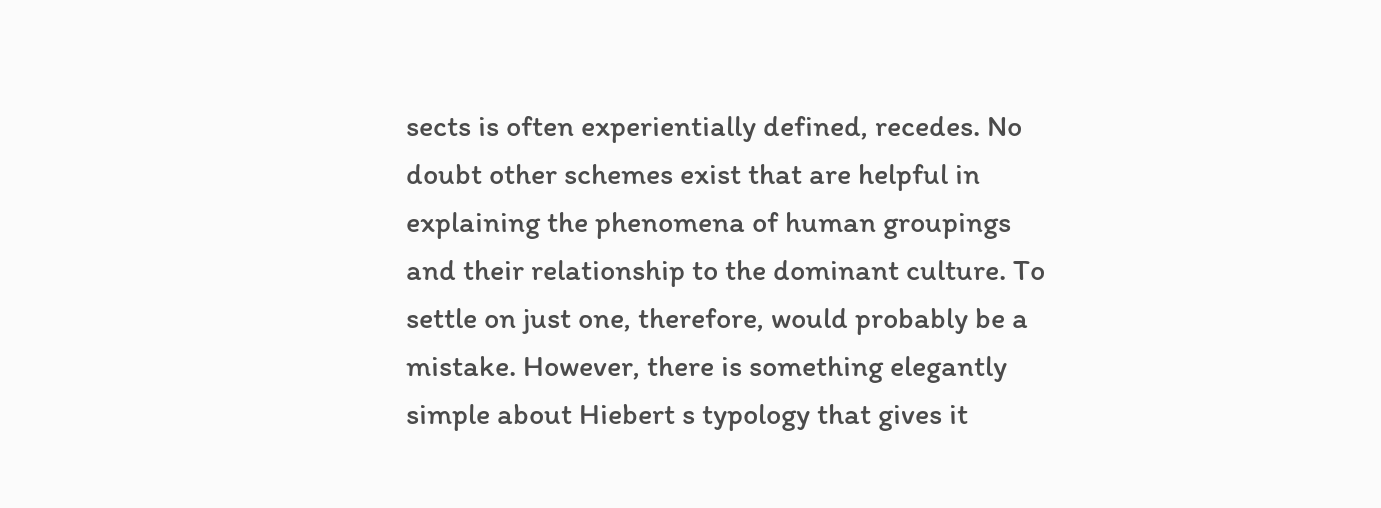sects is often experientially defined, recedes. No doubt other schemes exist that are helpful in explaining the phenomena of human groupings and their relationship to the dominant culture. To settle on just one, therefore, would probably be a mistake. However, there is something elegantly simple about Hiebert s typology that gives it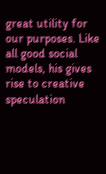great utility for our purposes. Like all good social models, his gives rise to creative speculation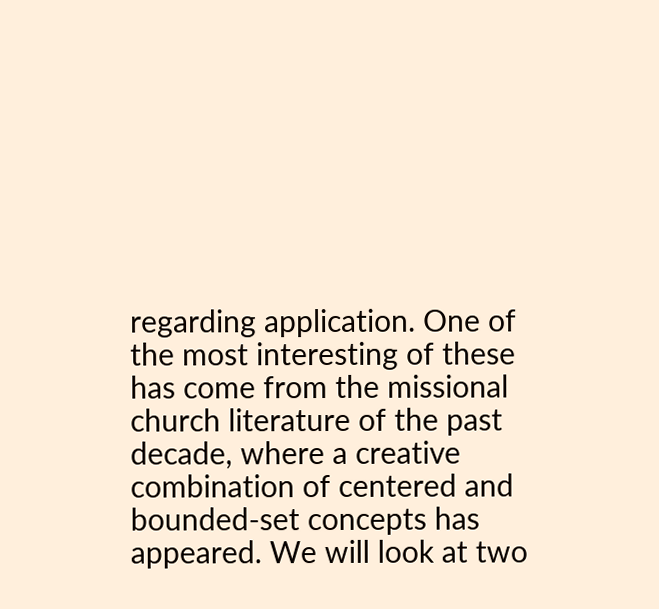regarding application. One of the most interesting of these has come from the missional church literature of the past decade, where a creative combination of centered and bounded-set concepts has appeared. We will look at two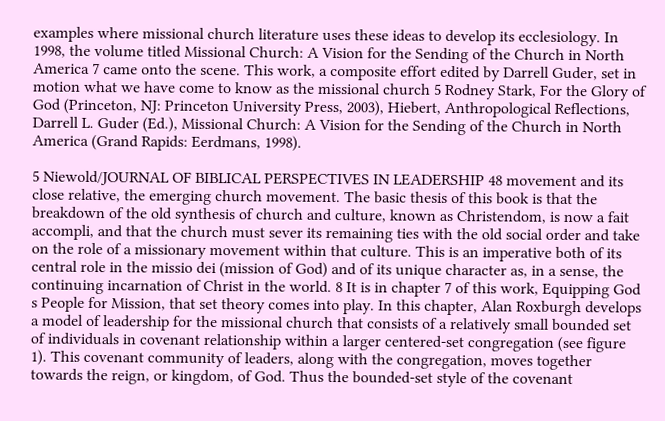examples where missional church literature uses these ideas to develop its ecclesiology. In 1998, the volume titled Missional Church: A Vision for the Sending of the Church in North America 7 came onto the scene. This work, a composite effort edited by Darrell Guder, set in motion what we have come to know as the missional church 5 Rodney Stark, For the Glory of God (Princeton, NJ: Princeton University Press, 2003), Hiebert, Anthropological Reflections, Darrell L. Guder (Ed.), Missional Church: A Vision for the Sending of the Church in North America (Grand Rapids: Eerdmans, 1998).

5 Niewold/JOURNAL OF BIBLICAL PERSPECTIVES IN LEADERSHIP 48 movement and its close relative, the emerging church movement. The basic thesis of this book is that the breakdown of the old synthesis of church and culture, known as Christendom, is now a fait accompli, and that the church must sever its remaining ties with the old social order and take on the role of a missionary movement within that culture. This is an imperative both of its central role in the missio dei (mission of God) and of its unique character as, in a sense, the continuing incarnation of Christ in the world. 8 It is in chapter 7 of this work, Equipping God s People for Mission, that set theory comes into play. In this chapter, Alan Roxburgh develops a model of leadership for the missional church that consists of a relatively small bounded set of individuals in covenant relationship within a larger centered-set congregation (see figure 1). This covenant community of leaders, along with the congregation, moves together towards the reign, or kingdom, of God. Thus the bounded-set style of the covenant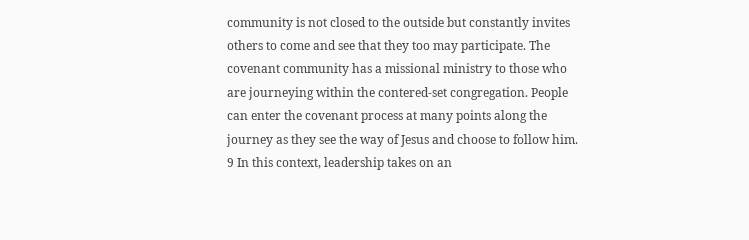community is not closed to the outside but constantly invites others to come and see that they too may participate. The covenant community has a missional ministry to those who are journeying within the contered-set congregation. People can enter the covenant process at many points along the journey as they see the way of Jesus and choose to follow him. 9 In this context, leadership takes on an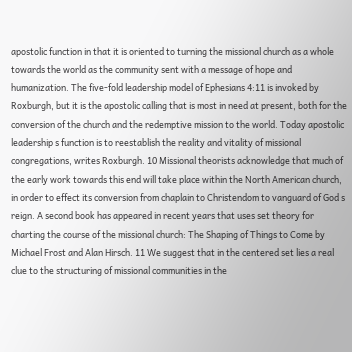apostolic function in that it is oriented to turning the missional church as a whole towards the world as the community sent with a message of hope and humanization. The five-fold leadership model of Ephesians 4:11 is invoked by Roxburgh, but it is the apostolic calling that is most in need at present, both for the conversion of the church and the redemptive mission to the world. Today apostolic leadership s function is to reestablish the reality and vitality of missional congregations, writes Roxburgh. 10 Missional theorists acknowledge that much of the early work towards this end will take place within the North American church, in order to effect its conversion from chaplain to Christendom to vanguard of God s reign. A second book has appeared in recent years that uses set theory for charting the course of the missional church: The Shaping of Things to Come by Michael Frost and Alan Hirsch. 11 We suggest that in the centered set lies a real clue to the structuring of missional communities in the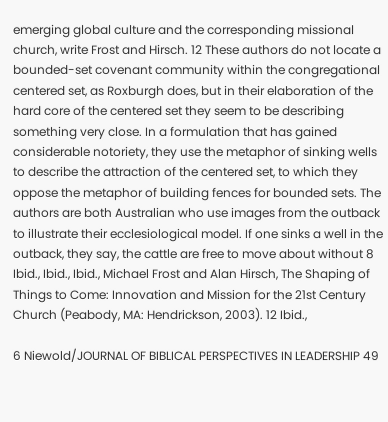emerging global culture and the corresponding missional church, write Frost and Hirsch. 12 These authors do not locate a bounded-set covenant community within the congregational centered set, as Roxburgh does, but in their elaboration of the hard core of the centered set they seem to be describing something very close. In a formulation that has gained considerable notoriety, they use the metaphor of sinking wells to describe the attraction of the centered set, to which they oppose the metaphor of building fences for bounded sets. The authors are both Australian who use images from the outback to illustrate their ecclesiological model. If one sinks a well in the outback, they say, the cattle are free to move about without 8 Ibid., Ibid., Ibid., Michael Frost and Alan Hirsch, The Shaping of Things to Come: Innovation and Mission for the 21st Century Church (Peabody, MA: Hendrickson, 2003). 12 Ibid.,

6 Niewold/JOURNAL OF BIBLICAL PERSPECTIVES IN LEADERSHIP 49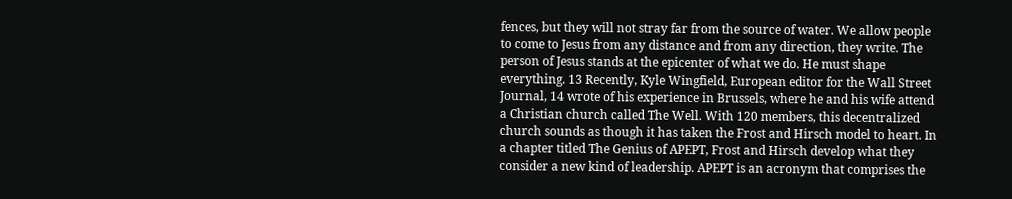fences, but they will not stray far from the source of water. We allow people to come to Jesus from any distance and from any direction, they write. The person of Jesus stands at the epicenter of what we do. He must shape everything. 13 Recently, Kyle Wingfield, European editor for the Wall Street Journal, 14 wrote of his experience in Brussels, where he and his wife attend a Christian church called The Well. With 120 members, this decentralized church sounds as though it has taken the Frost and Hirsch model to heart. In a chapter titled The Genius of APEPT, Frost and Hirsch develop what they consider a new kind of leadership. APEPT is an acronym that comprises the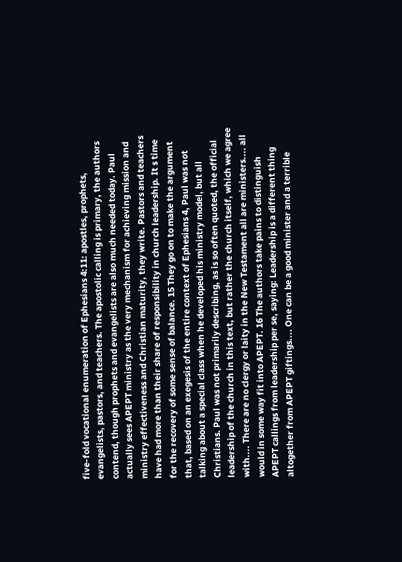five-fold vocational enumeration of Ephesians 4:11: apostles, prophets, evangelists, pastors, and teachers. The apostolic calling is primary, the authors contend, though prophets and evangelists are also much needed today. Paul actually sees APEPT ministry as the very mechanism for achieving mission and ministry effectiveness and Christian maturity, they write. Pastors and teachers have had more than their share of responsibility in church leadership. It s time for the recovery of some sense of balance. 15 They go on to make the argument that, based on an exegesis of the entire context of Ephesians 4, Paul was not talking about a special class when he developed his ministry model, but all Christians. Paul was not primarily describing, as is so often quoted, the official leadership of the church in this text, but rather the church itself, which we agree with.... There are no clergy or laity in the New Testament all are ministers.... all would in some way fit into APEPT. 16 The authors take pains to distinguish APEPT callings from leadership per se, saying: Leadership is a different thing altogether from APEPT giftings.... One can be a good minister and a terrible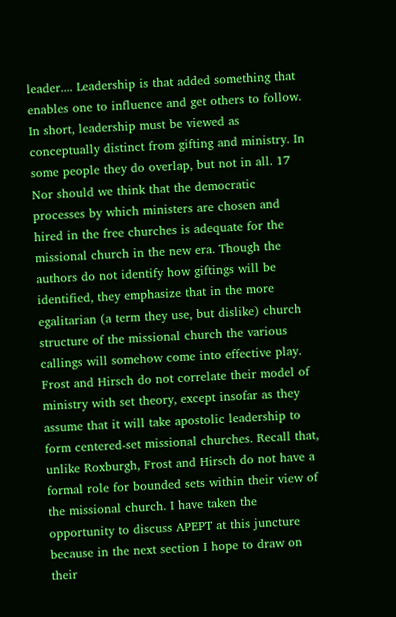leader.... Leadership is that added something that enables one to influence and get others to follow. In short, leadership must be viewed as conceptually distinct from gifting and ministry. In some people they do overlap, but not in all. 17 Nor should we think that the democratic processes by which ministers are chosen and hired in the free churches is adequate for the missional church in the new era. Though the authors do not identify how giftings will be identified, they emphasize that in the more egalitarian (a term they use, but dislike) church structure of the missional church the various callings will somehow come into effective play. Frost and Hirsch do not correlate their model of ministry with set theory, except insofar as they assume that it will take apostolic leadership to form centered-set missional churches. Recall that, unlike Roxburgh, Frost and Hirsch do not have a formal role for bounded sets within their view of the missional church. I have taken the opportunity to discuss APEPT at this juncture because in the next section I hope to draw on their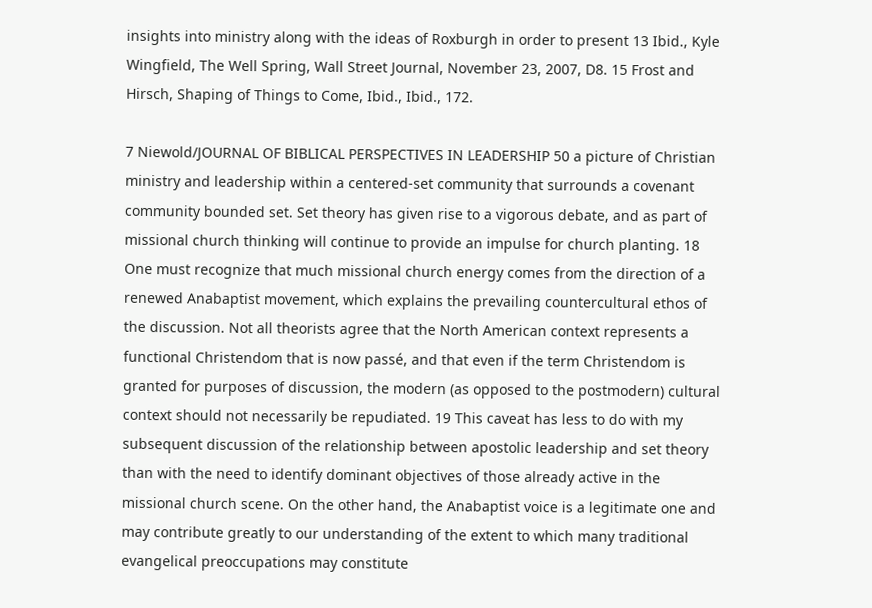insights into ministry along with the ideas of Roxburgh in order to present 13 Ibid., Kyle Wingfield, The Well Spring, Wall Street Journal, November 23, 2007, D8. 15 Frost and Hirsch, Shaping of Things to Come, Ibid., Ibid., 172.

7 Niewold/JOURNAL OF BIBLICAL PERSPECTIVES IN LEADERSHIP 50 a picture of Christian ministry and leadership within a centered-set community that surrounds a covenant community bounded set. Set theory has given rise to a vigorous debate, and as part of missional church thinking will continue to provide an impulse for church planting. 18 One must recognize that much missional church energy comes from the direction of a renewed Anabaptist movement, which explains the prevailing countercultural ethos of the discussion. Not all theorists agree that the North American context represents a functional Christendom that is now passé, and that even if the term Christendom is granted for purposes of discussion, the modern (as opposed to the postmodern) cultural context should not necessarily be repudiated. 19 This caveat has less to do with my subsequent discussion of the relationship between apostolic leadership and set theory than with the need to identify dominant objectives of those already active in the missional church scene. On the other hand, the Anabaptist voice is a legitimate one and may contribute greatly to our understanding of the extent to which many traditional evangelical preoccupations may constitute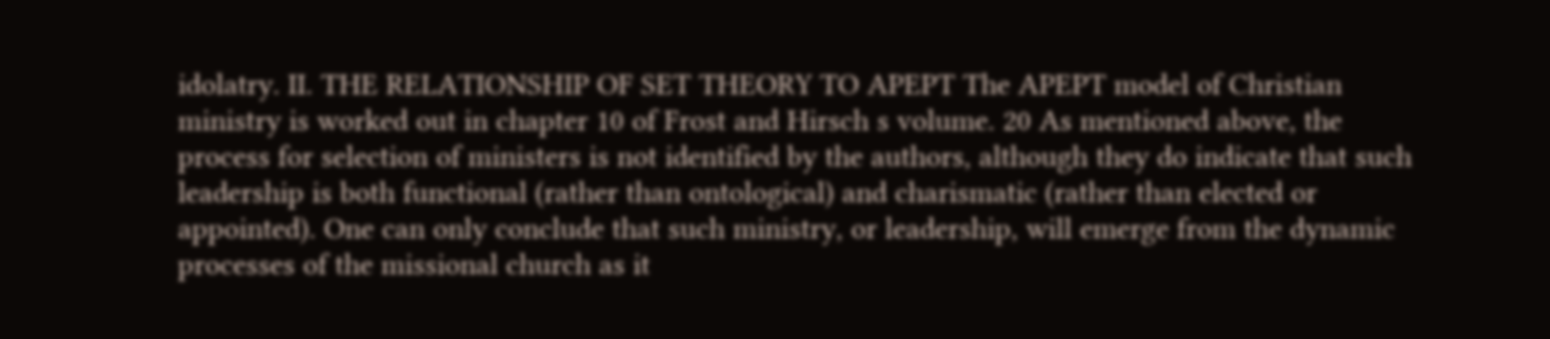idolatry. II. THE RELATIONSHIP OF SET THEORY TO APEPT The APEPT model of Christian ministry is worked out in chapter 10 of Frost and Hirsch s volume. 20 As mentioned above, the process for selection of ministers is not identified by the authors, although they do indicate that such leadership is both functional (rather than ontological) and charismatic (rather than elected or appointed). One can only conclude that such ministry, or leadership, will emerge from the dynamic processes of the missional church as it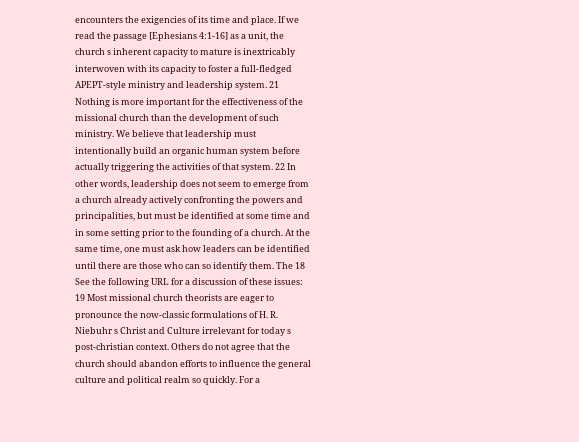encounters the exigencies of its time and place. If we read the passage [Ephesians 4:1-16] as a unit, the church s inherent capacity to mature is inextricably interwoven with its capacity to foster a full-fledged APEPT-style ministry and leadership system. 21 Nothing is more important for the effectiveness of the missional church than the development of such ministry. We believe that leadership must intentionally build an organic human system before actually triggering the activities of that system. 22 In other words, leadership does not seem to emerge from a church already actively confronting the powers and principalities, but must be identified at some time and in some setting prior to the founding of a church. At the same time, one must ask how leaders can be identified until there are those who can so identify them. The 18 See the following URL for a discussion of these issues: 19 Most missional church theorists are eager to pronounce the now-classic formulations of H. R. Niebuhr s Christ and Culture irrelevant for today s post-christian context. Others do not agree that the church should abandon efforts to influence the general culture and political realm so quickly. For a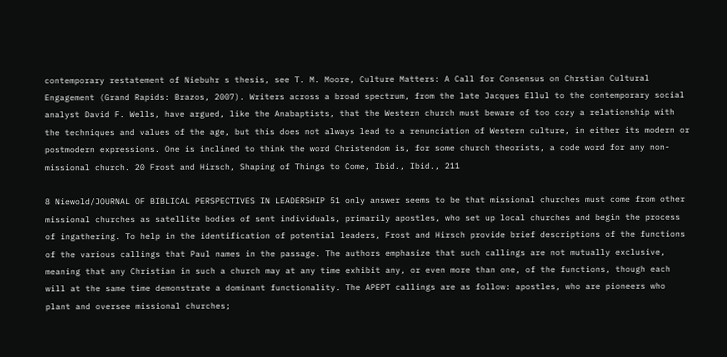contemporary restatement of Niebuhr s thesis, see T. M. Moore, Culture Matters: A Call for Consensus on Chrstian Cultural Engagement (Grand Rapids: Brazos, 2007). Writers across a broad spectrum, from the late Jacques Ellul to the contemporary social analyst David F. Wells, have argued, like the Anabaptists, that the Western church must beware of too cozy a relationship with the techniques and values of the age, but this does not always lead to a renunciation of Western culture, in either its modern or postmodern expressions. One is inclined to think the word Christendom is, for some church theorists, a code word for any non-missional church. 20 Frost and Hirsch, Shaping of Things to Come, Ibid., Ibid., 211

8 Niewold/JOURNAL OF BIBLICAL PERSPECTIVES IN LEADERSHIP 51 only answer seems to be that missional churches must come from other missional churches as satellite bodies of sent individuals, primarily apostles, who set up local churches and begin the process of ingathering. To help in the identification of potential leaders, Frost and Hirsch provide brief descriptions of the functions of the various callings that Paul names in the passage. The authors emphasize that such callings are not mutually exclusive, meaning that any Christian in such a church may at any time exhibit any, or even more than one, of the functions, though each will at the same time demonstrate a dominant functionality. The APEPT callings are as follow: apostles, who are pioneers who plant and oversee missional churches;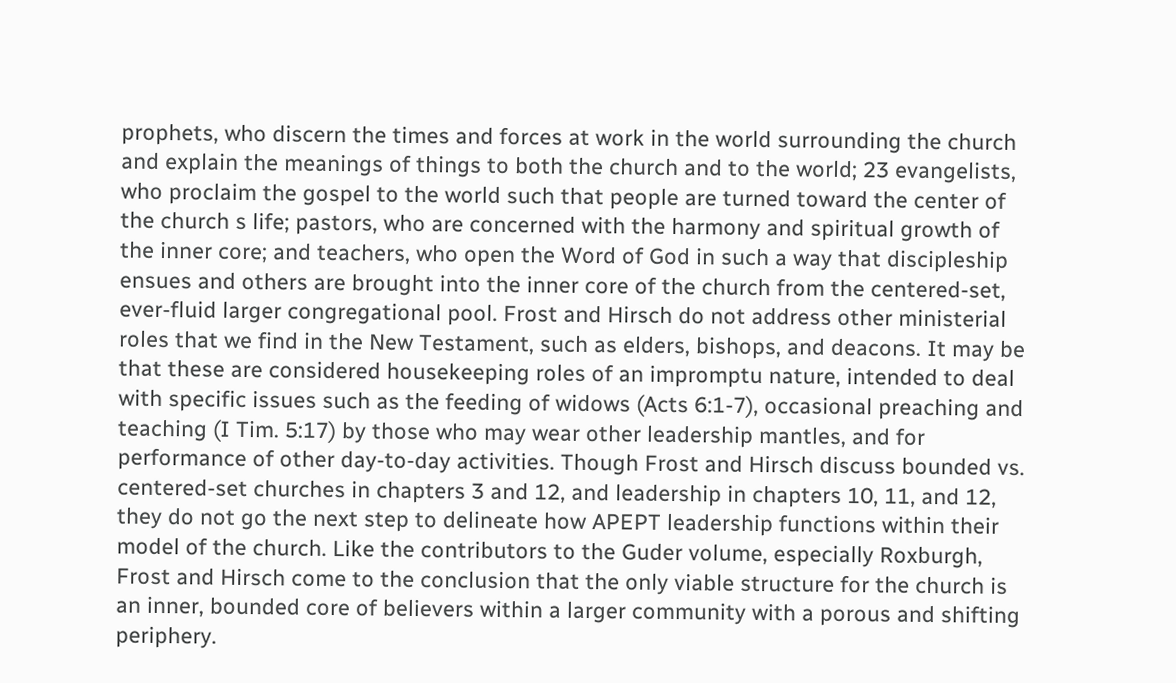prophets, who discern the times and forces at work in the world surrounding the church and explain the meanings of things to both the church and to the world; 23 evangelists, who proclaim the gospel to the world such that people are turned toward the center of the church s life; pastors, who are concerned with the harmony and spiritual growth of the inner core; and teachers, who open the Word of God in such a way that discipleship ensues and others are brought into the inner core of the church from the centered-set, ever-fluid larger congregational pool. Frost and Hirsch do not address other ministerial roles that we find in the New Testament, such as elders, bishops, and deacons. It may be that these are considered housekeeping roles of an impromptu nature, intended to deal with specific issues such as the feeding of widows (Acts 6:1-7), occasional preaching and teaching (I Tim. 5:17) by those who may wear other leadership mantles, and for performance of other day-to-day activities. Though Frost and Hirsch discuss bounded vs. centered-set churches in chapters 3 and 12, and leadership in chapters 10, 11, and 12, they do not go the next step to delineate how APEPT leadership functions within their model of the church. Like the contributors to the Guder volume, especially Roxburgh, Frost and Hirsch come to the conclusion that the only viable structure for the church is an inner, bounded core of believers within a larger community with a porous and shifting periphery.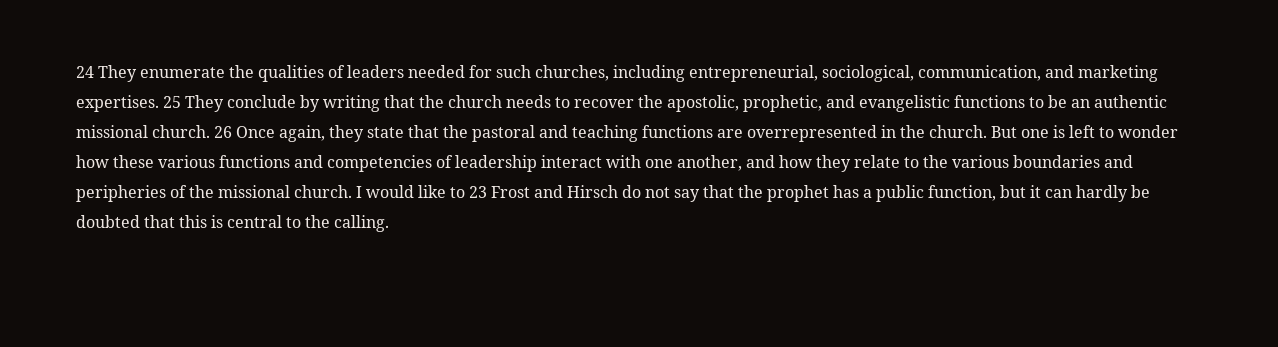24 They enumerate the qualities of leaders needed for such churches, including entrepreneurial, sociological, communication, and marketing expertises. 25 They conclude by writing that the church needs to recover the apostolic, prophetic, and evangelistic functions to be an authentic missional church. 26 Once again, they state that the pastoral and teaching functions are overrepresented in the church. But one is left to wonder how these various functions and competencies of leadership interact with one another, and how they relate to the various boundaries and peripheries of the missional church. I would like to 23 Frost and Hirsch do not say that the prophet has a public function, but it can hardly be doubted that this is central to the calling.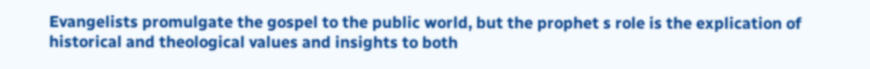Evangelists promulgate the gospel to the public world, but the prophet s role is the explication of historical and theological values and insights to both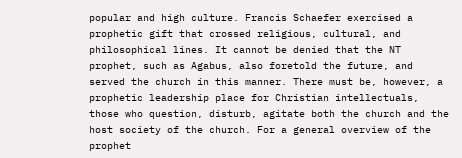popular and high culture. Francis Schaefer exercised a prophetic gift that crossed religious, cultural, and philosophical lines. It cannot be denied that the NT prophet, such as Agabus, also foretold the future, and served the church in this manner. There must be, however, a prophetic leadership place for Christian intellectuals, those who question, disturb, agitate both the church and the host society of the church. For a general overview of the prophet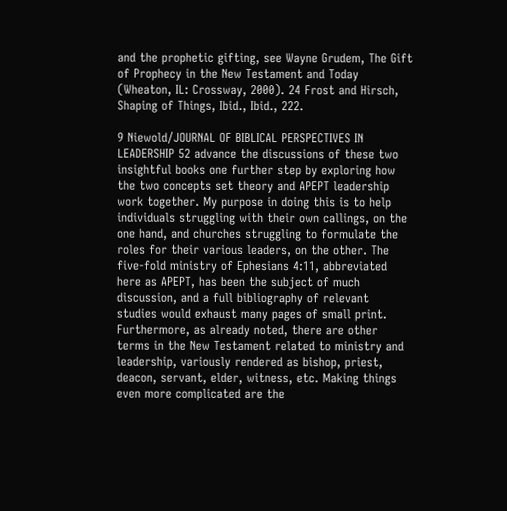and the prophetic gifting, see Wayne Grudem, The Gift of Prophecy in the New Testament and Today (Wheaton, IL: Crossway, 2000). 24 Frost and Hirsch, Shaping of Things, Ibid., Ibid., 222.

9 Niewold/JOURNAL OF BIBLICAL PERSPECTIVES IN LEADERSHIP 52 advance the discussions of these two insightful books one further step by exploring how the two concepts set theory and APEPT leadership work together. My purpose in doing this is to help individuals struggling with their own callings, on the one hand, and churches struggling to formulate the roles for their various leaders, on the other. The five-fold ministry of Ephesians 4:11, abbreviated here as APEPT, has been the subject of much discussion, and a full bibliography of relevant studies would exhaust many pages of small print. Furthermore, as already noted, there are other terms in the New Testament related to ministry and leadership, variously rendered as bishop, priest, deacon, servant, elder, witness, etc. Making things even more complicated are the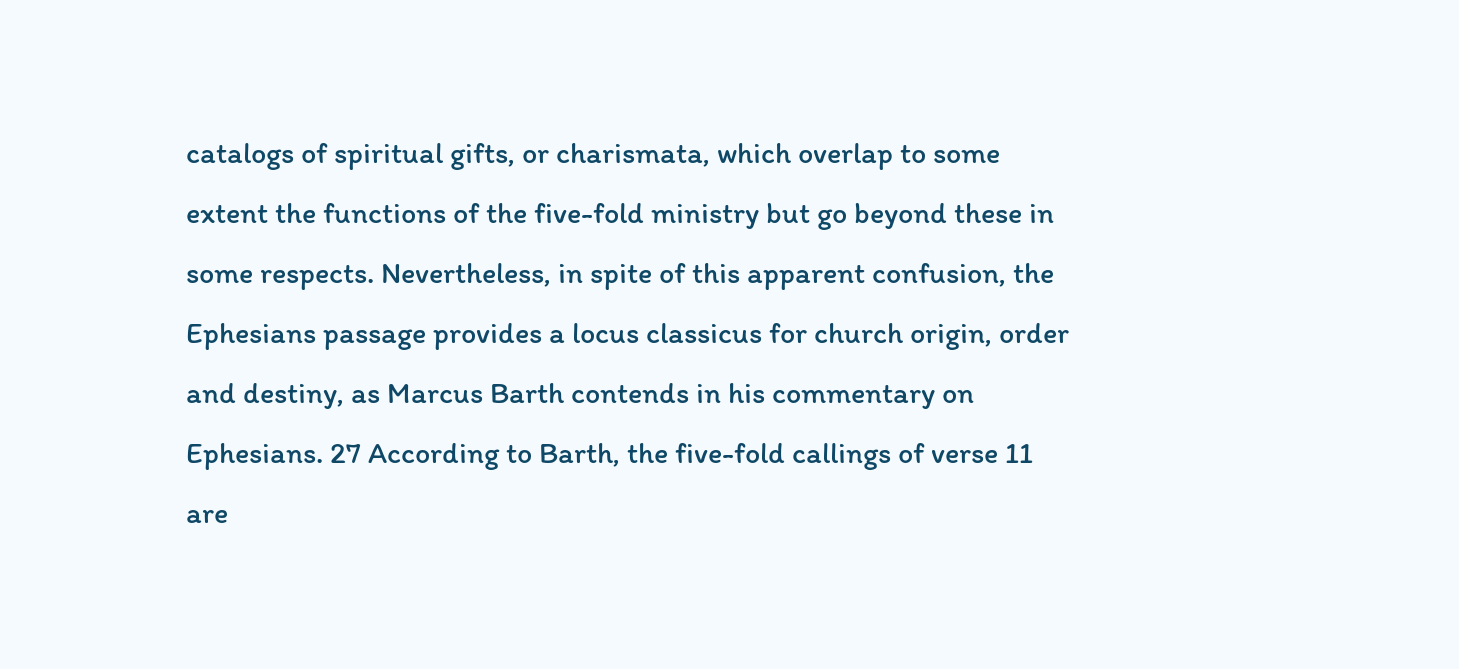catalogs of spiritual gifts, or charismata, which overlap to some extent the functions of the five-fold ministry but go beyond these in some respects. Nevertheless, in spite of this apparent confusion, the Ephesians passage provides a locus classicus for church origin, order and destiny, as Marcus Barth contends in his commentary on Ephesians. 27 According to Barth, the five-fold callings of verse 11 are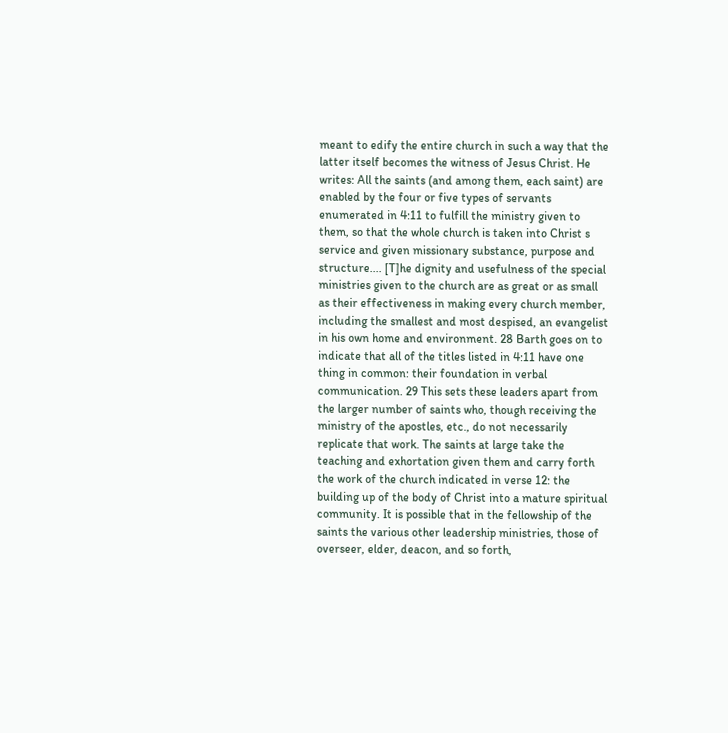meant to edify the entire church in such a way that the latter itself becomes the witness of Jesus Christ. He writes: All the saints (and among them, each saint) are enabled by the four or five types of servants enumerated in 4:11 to fulfill the ministry given to them, so that the whole church is taken into Christ s service and given missionary substance, purpose and structure.... [T]he dignity and usefulness of the special ministries given to the church are as great or as small as their effectiveness in making every church member, including the smallest and most despised, an evangelist in his own home and environment. 28 Barth goes on to indicate that all of the titles listed in 4:11 have one thing in common: their foundation in verbal communication. 29 This sets these leaders apart from the larger number of saints who, though receiving the ministry of the apostles, etc., do not necessarily replicate that work. The saints at large take the teaching and exhortation given them and carry forth the work of the church indicated in verse 12: the building up of the body of Christ into a mature spiritual community. It is possible that in the fellowship of the saints the various other leadership ministries, those of overseer, elder, deacon, and so forth,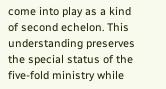come into play as a kind of second echelon. This understanding preserves the special status of the five-fold ministry while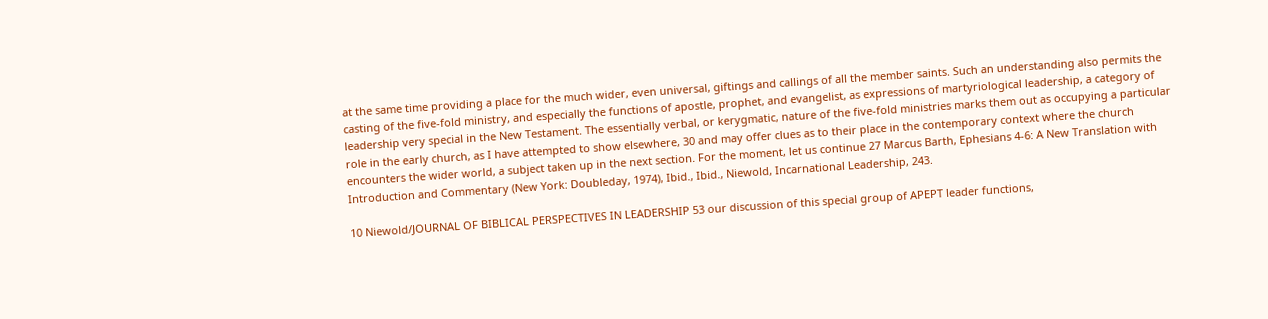at the same time providing a place for the much wider, even universal, giftings and callings of all the member saints. Such an understanding also permits the casting of the five-fold ministry, and especially the functions of apostle, prophet, and evangelist, as expressions of martyriological leadership, a category of leadership very special in the New Testament. The essentially verbal, or kerygmatic, nature of the five-fold ministries marks them out as occupying a particular role in the early church, as I have attempted to show elsewhere, 30 and may offer clues as to their place in the contemporary context where the church encounters the wider world, a subject taken up in the next section. For the moment, let us continue 27 Marcus Barth, Ephesians 4-6: A New Translation with Introduction and Commentary (New York: Doubleday, 1974), Ibid., Ibid., Niewold, Incarnational Leadership, 243.

10 Niewold/JOURNAL OF BIBLICAL PERSPECTIVES IN LEADERSHIP 53 our discussion of this special group of APEPT leader functions,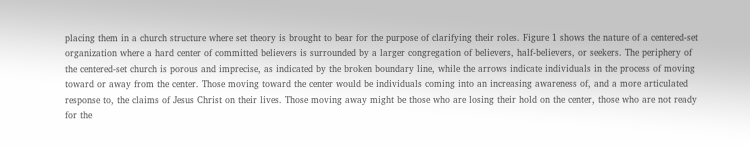placing them in a church structure where set theory is brought to bear for the purpose of clarifying their roles. Figure 1 shows the nature of a centered-set organization where a hard center of committed believers is surrounded by a larger congregation of believers, half-believers, or seekers. The periphery of the centered-set church is porous and imprecise, as indicated by the broken boundary line, while the arrows indicate individuals in the process of moving toward or away from the center. Those moving toward the center would be individuals coming into an increasing awareness of, and a more articulated response to, the claims of Jesus Christ on their lives. Those moving away might be those who are losing their hold on the center, those who are not ready for the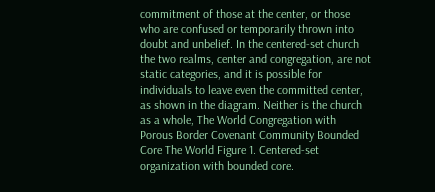commitment of those at the center, or those who are confused or temporarily thrown into doubt and unbelief. In the centered-set church the two realms, center and congregation, are not static categories, and it is possible for individuals to leave even the committed center, as shown in the diagram. Neither is the church as a whole, The World Congregation with Porous Border Covenant Community Bounded Core The World Figure 1. Centered-set organization with bounded core.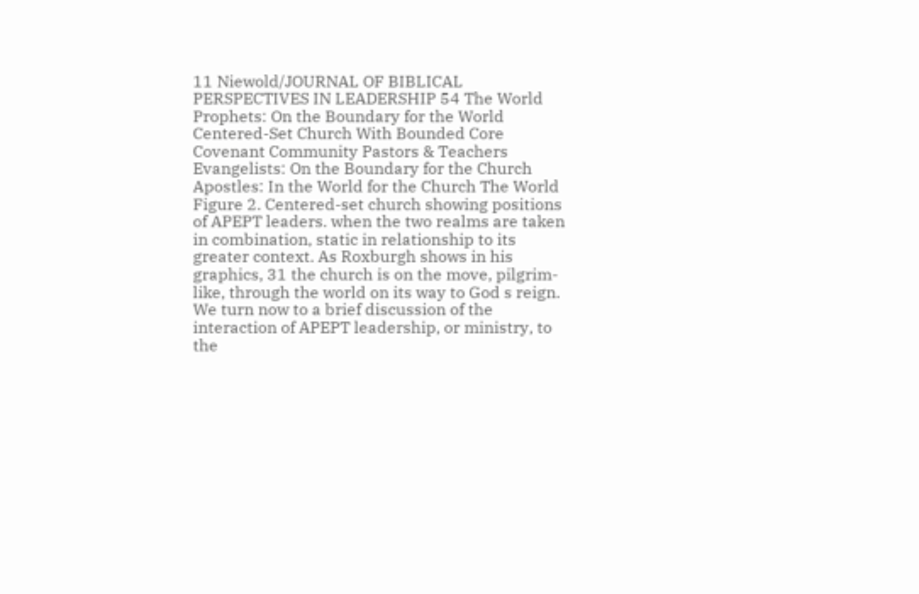11 Niewold/JOURNAL OF BIBLICAL PERSPECTIVES IN LEADERSHIP 54 The World Prophets: On the Boundary for the World Centered-Set Church With Bounded Core Covenant Community Pastors & Teachers Evangelists: On the Boundary for the Church Apostles: In the World for the Church The World Figure 2. Centered-set church showing positions of APEPT leaders. when the two realms are taken in combination, static in relationship to its greater context. As Roxburgh shows in his graphics, 31 the church is on the move, pilgrim-like, through the world on its way to God s reign. We turn now to a brief discussion of the interaction of APEPT leadership, or ministry, to the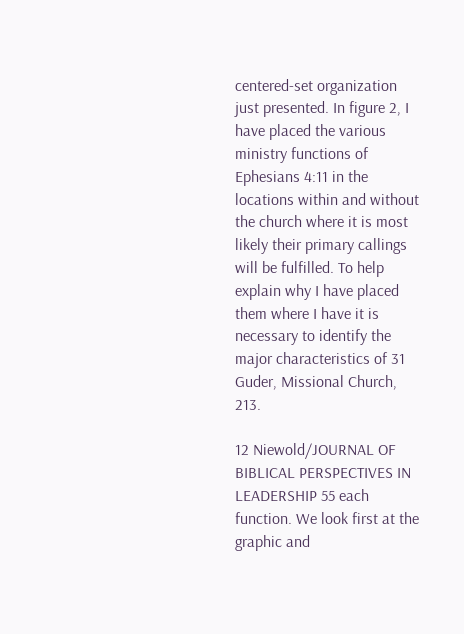centered-set organization just presented. In figure 2, I have placed the various ministry functions of Ephesians 4:11 in the locations within and without the church where it is most likely their primary callings will be fulfilled. To help explain why I have placed them where I have it is necessary to identify the major characteristics of 31 Guder, Missional Church, 213.

12 Niewold/JOURNAL OF BIBLICAL PERSPECTIVES IN LEADERSHIP 55 each function. We look first at the graphic and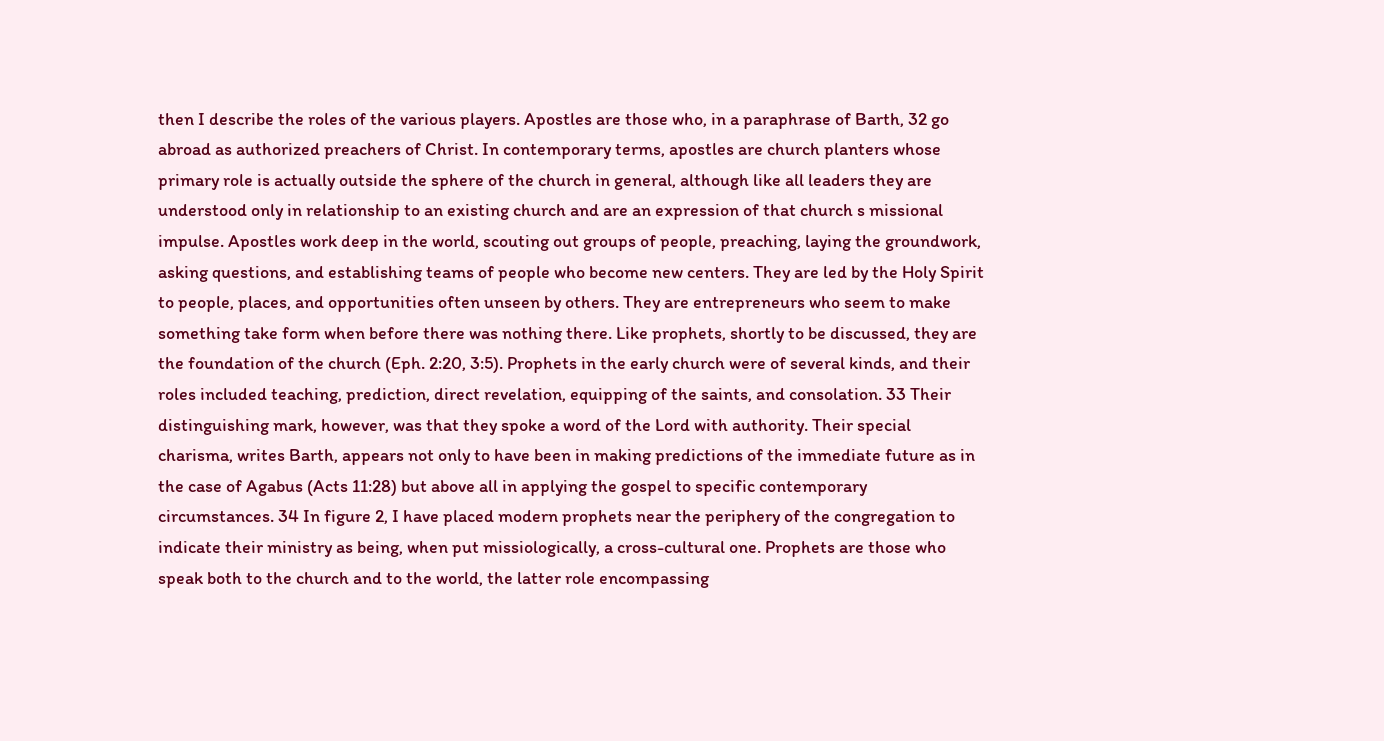then I describe the roles of the various players. Apostles are those who, in a paraphrase of Barth, 32 go abroad as authorized preachers of Christ. In contemporary terms, apostles are church planters whose primary role is actually outside the sphere of the church in general, although like all leaders they are understood only in relationship to an existing church and are an expression of that church s missional impulse. Apostles work deep in the world, scouting out groups of people, preaching, laying the groundwork, asking questions, and establishing teams of people who become new centers. They are led by the Holy Spirit to people, places, and opportunities often unseen by others. They are entrepreneurs who seem to make something take form when before there was nothing there. Like prophets, shortly to be discussed, they are the foundation of the church (Eph. 2:20, 3:5). Prophets in the early church were of several kinds, and their roles included teaching, prediction, direct revelation, equipping of the saints, and consolation. 33 Their distinguishing mark, however, was that they spoke a word of the Lord with authority. Their special charisma, writes Barth, appears not only to have been in making predictions of the immediate future as in the case of Agabus (Acts 11:28) but above all in applying the gospel to specific contemporary circumstances. 34 In figure 2, I have placed modern prophets near the periphery of the congregation to indicate their ministry as being, when put missiologically, a cross-cultural one. Prophets are those who speak both to the church and to the world, the latter role encompassing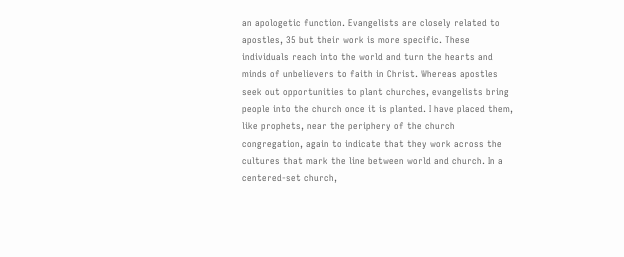an apologetic function. Evangelists are closely related to apostles, 35 but their work is more specific. These individuals reach into the world and turn the hearts and minds of unbelievers to faith in Christ. Whereas apostles seek out opportunities to plant churches, evangelists bring people into the church once it is planted. I have placed them, like prophets, near the periphery of the church congregation, again to indicate that they work across the cultures that mark the line between world and church. In a centered-set church,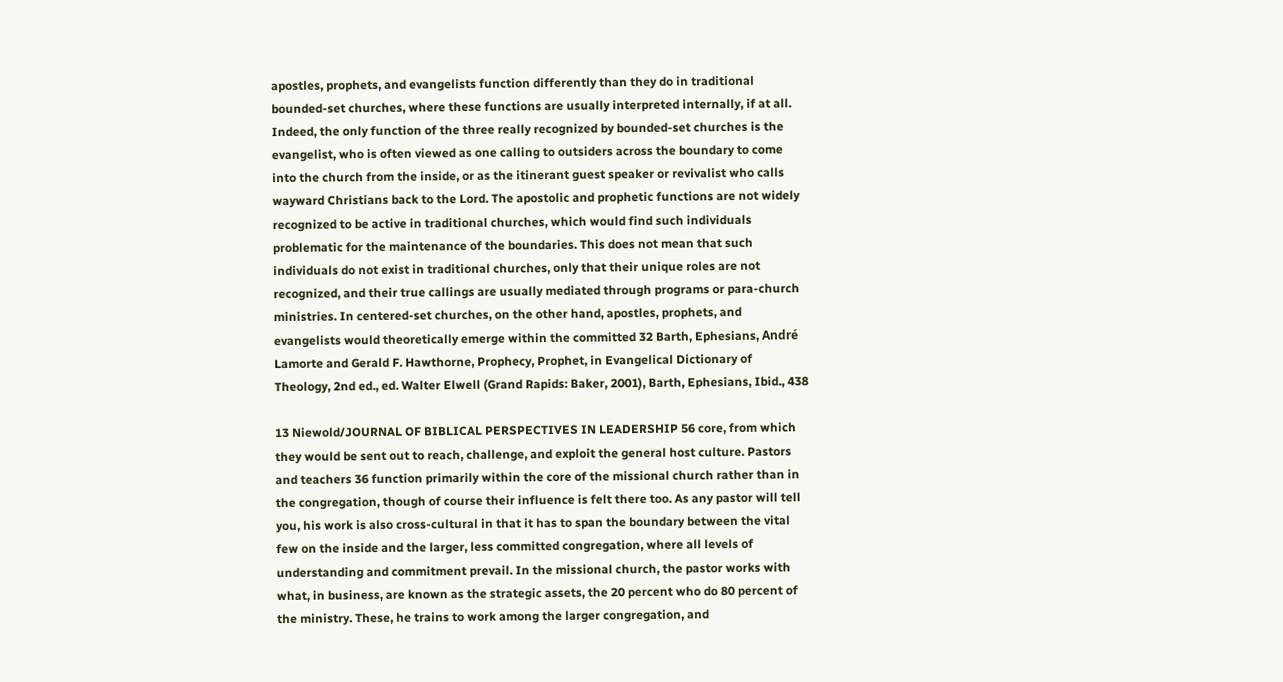apostles, prophets, and evangelists function differently than they do in traditional bounded-set churches, where these functions are usually interpreted internally, if at all. Indeed, the only function of the three really recognized by bounded-set churches is the evangelist, who is often viewed as one calling to outsiders across the boundary to come into the church from the inside, or as the itinerant guest speaker or revivalist who calls wayward Christians back to the Lord. The apostolic and prophetic functions are not widely recognized to be active in traditional churches, which would find such individuals problematic for the maintenance of the boundaries. This does not mean that such individuals do not exist in traditional churches, only that their unique roles are not recognized, and their true callings are usually mediated through programs or para-church ministries. In centered-set churches, on the other hand, apostles, prophets, and evangelists would theoretically emerge within the committed 32 Barth, Ephesians, André Lamorte and Gerald F. Hawthorne, Prophecy, Prophet, in Evangelical Dictionary of Theology, 2nd ed., ed. Walter Elwell (Grand Rapids: Baker, 2001), Barth, Ephesians, Ibid., 438

13 Niewold/JOURNAL OF BIBLICAL PERSPECTIVES IN LEADERSHIP 56 core, from which they would be sent out to reach, challenge, and exploit the general host culture. Pastors and teachers 36 function primarily within the core of the missional church rather than in the congregation, though of course their influence is felt there too. As any pastor will tell you, his work is also cross-cultural in that it has to span the boundary between the vital few on the inside and the larger, less committed congregation, where all levels of understanding and commitment prevail. In the missional church, the pastor works with what, in business, are known as the strategic assets, the 20 percent who do 80 percent of the ministry. These, he trains to work among the larger congregation, and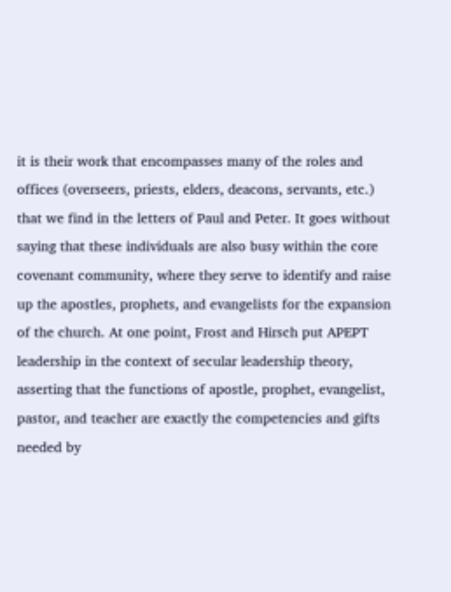it is their work that encompasses many of the roles and offices (overseers, priests, elders, deacons, servants, etc.) that we find in the letters of Paul and Peter. It goes without saying that these individuals are also busy within the core covenant community, where they serve to identify and raise up the apostles, prophets, and evangelists for the expansion of the church. At one point, Frost and Hirsch put APEPT leadership in the context of secular leadership theory, asserting that the functions of apostle, prophet, evangelist, pastor, and teacher are exactly the competencies and gifts needed by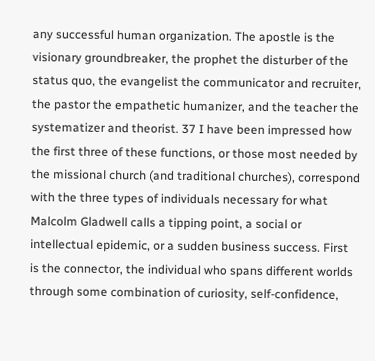any successful human organization. The apostle is the visionary groundbreaker, the prophet the disturber of the status quo, the evangelist the communicator and recruiter, the pastor the empathetic humanizer, and the teacher the systematizer and theorist. 37 I have been impressed how the first three of these functions, or those most needed by the missional church (and traditional churches), correspond with the three types of individuals necessary for what Malcolm Gladwell calls a tipping point, a social or intellectual epidemic, or a sudden business success. First is the connector, the individual who spans different worlds through some combination of curiosity, self-confidence,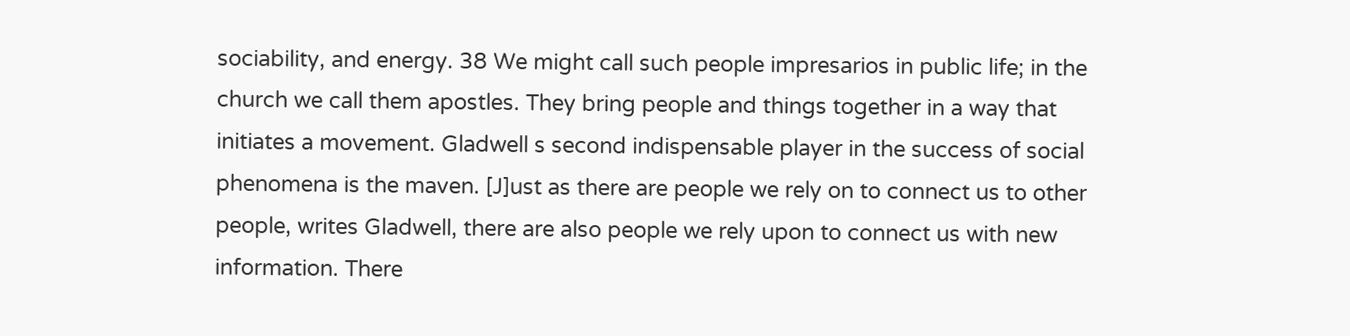sociability, and energy. 38 We might call such people impresarios in public life; in the church we call them apostles. They bring people and things together in a way that initiates a movement. Gladwell s second indispensable player in the success of social phenomena is the maven. [J]ust as there are people we rely on to connect us to other people, writes Gladwell, there are also people we rely upon to connect us with new information. There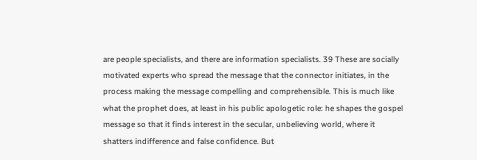are people specialists, and there are information specialists. 39 These are socially motivated experts who spread the message that the connector initiates, in the process making the message compelling and comprehensible. This is much like what the prophet does, at least in his public apologetic role: he shapes the gospel message so that it finds interest in the secular, unbelieving world, where it shatters indifference and false confidence. But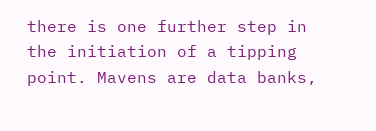there is one further step in the initiation of a tipping point. Mavens are data banks,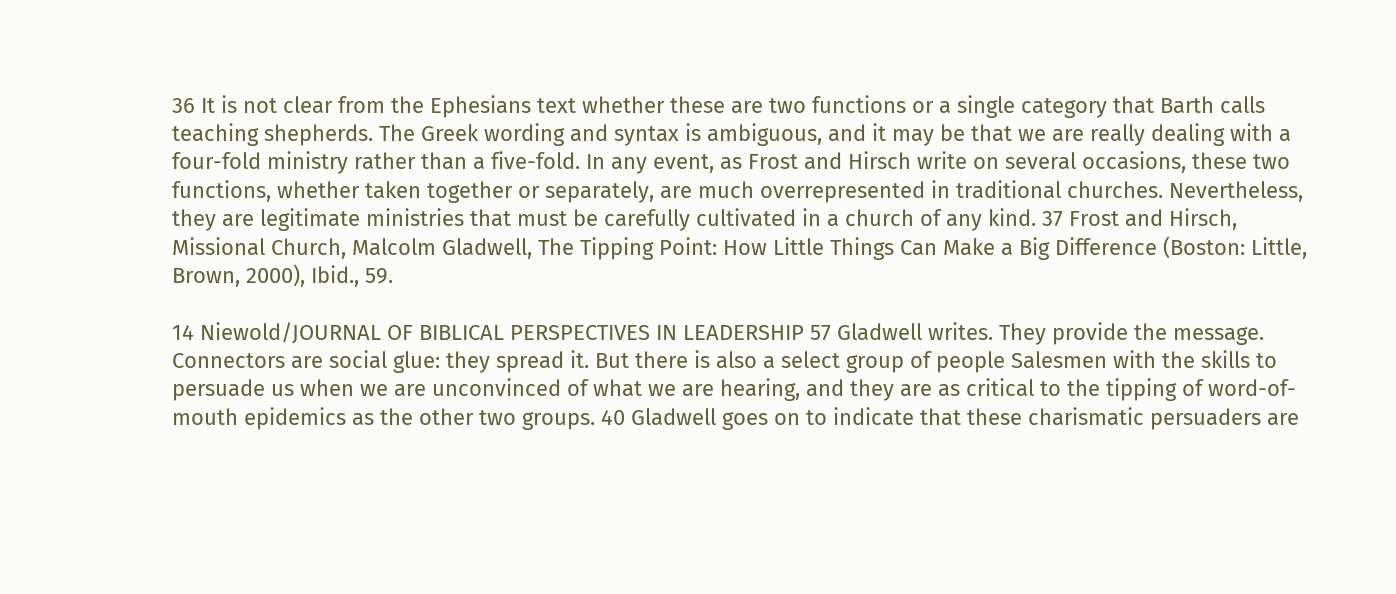36 It is not clear from the Ephesians text whether these are two functions or a single category that Barth calls teaching shepherds. The Greek wording and syntax is ambiguous, and it may be that we are really dealing with a four-fold ministry rather than a five-fold. In any event, as Frost and Hirsch write on several occasions, these two functions, whether taken together or separately, are much overrepresented in traditional churches. Nevertheless, they are legitimate ministries that must be carefully cultivated in a church of any kind. 37 Frost and Hirsch, Missional Church, Malcolm Gladwell, The Tipping Point: How Little Things Can Make a Big Difference (Boston: Little, Brown, 2000), Ibid., 59.

14 Niewold/JOURNAL OF BIBLICAL PERSPECTIVES IN LEADERSHIP 57 Gladwell writes. They provide the message. Connectors are social glue: they spread it. But there is also a select group of people Salesmen with the skills to persuade us when we are unconvinced of what we are hearing, and they are as critical to the tipping of word-of-mouth epidemics as the other two groups. 40 Gladwell goes on to indicate that these charismatic persuaders are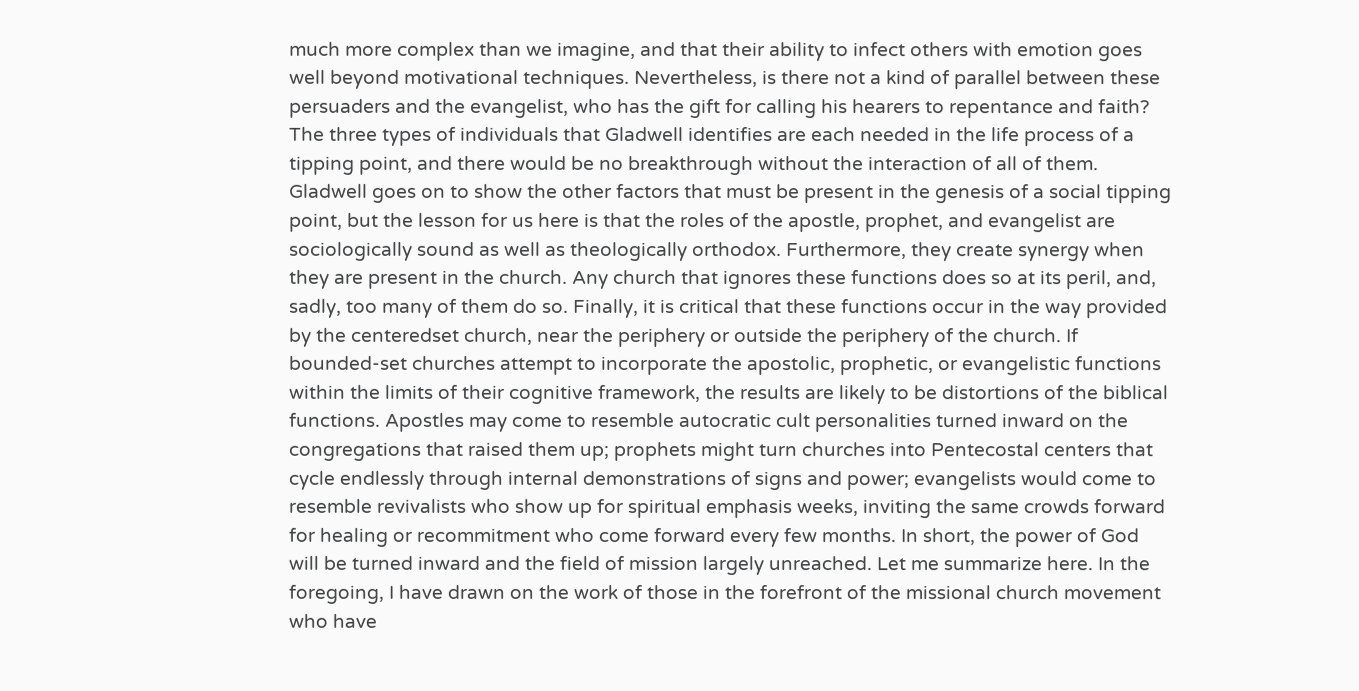much more complex than we imagine, and that their ability to infect others with emotion goes well beyond motivational techniques. Nevertheless, is there not a kind of parallel between these persuaders and the evangelist, who has the gift for calling his hearers to repentance and faith? The three types of individuals that Gladwell identifies are each needed in the life process of a tipping point, and there would be no breakthrough without the interaction of all of them. Gladwell goes on to show the other factors that must be present in the genesis of a social tipping point, but the lesson for us here is that the roles of the apostle, prophet, and evangelist are sociologically sound as well as theologically orthodox. Furthermore, they create synergy when they are present in the church. Any church that ignores these functions does so at its peril, and, sadly, too many of them do so. Finally, it is critical that these functions occur in the way provided by the centeredset church, near the periphery or outside the periphery of the church. If bounded-set churches attempt to incorporate the apostolic, prophetic, or evangelistic functions within the limits of their cognitive framework, the results are likely to be distortions of the biblical functions. Apostles may come to resemble autocratic cult personalities turned inward on the congregations that raised them up; prophets might turn churches into Pentecostal centers that cycle endlessly through internal demonstrations of signs and power; evangelists would come to resemble revivalists who show up for spiritual emphasis weeks, inviting the same crowds forward for healing or recommitment who come forward every few months. In short, the power of God will be turned inward and the field of mission largely unreached. Let me summarize here. In the foregoing, I have drawn on the work of those in the forefront of the missional church movement who have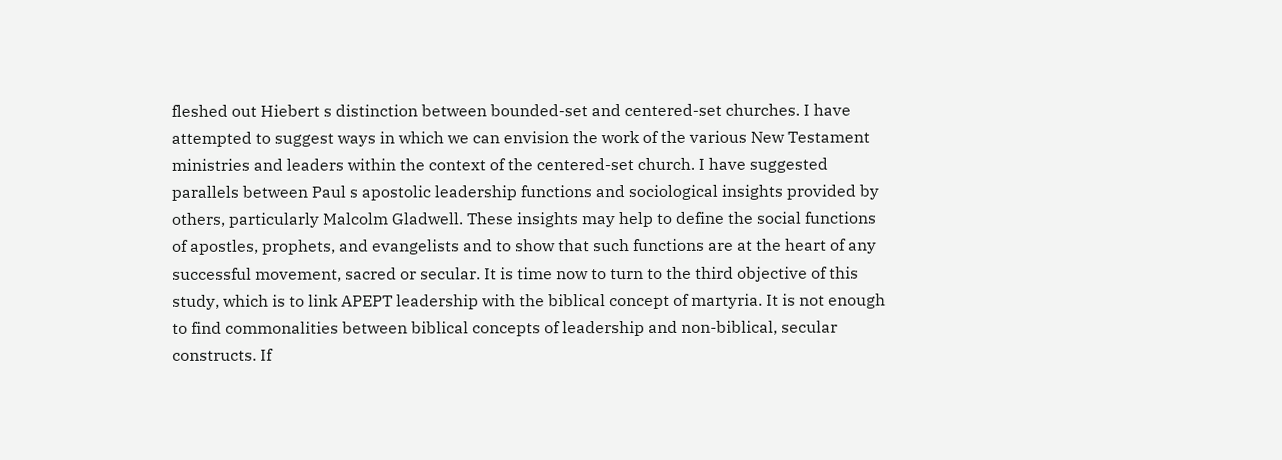fleshed out Hiebert s distinction between bounded-set and centered-set churches. I have attempted to suggest ways in which we can envision the work of the various New Testament ministries and leaders within the context of the centered-set church. I have suggested parallels between Paul s apostolic leadership functions and sociological insights provided by others, particularly Malcolm Gladwell. These insights may help to define the social functions of apostles, prophets, and evangelists and to show that such functions are at the heart of any successful movement, sacred or secular. It is time now to turn to the third objective of this study, which is to link APEPT leadership with the biblical concept of martyria. It is not enough to find commonalities between biblical concepts of leadership and non-biblical, secular constructs. If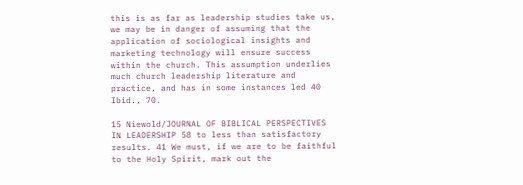this is as far as leadership studies take us, we may be in danger of assuming that the application of sociological insights and marketing technology will ensure success within the church. This assumption underlies much church leadership literature and practice, and has in some instances led 40 Ibid., 70.

15 Niewold/JOURNAL OF BIBLICAL PERSPECTIVES IN LEADERSHIP 58 to less than satisfactory results. 41 We must, if we are to be faithful to the Holy Spirit, mark out the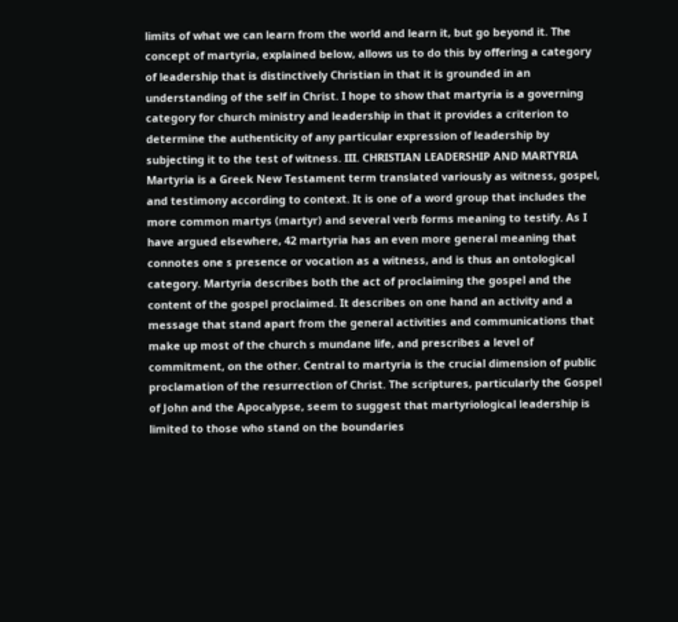limits of what we can learn from the world and learn it, but go beyond it. The concept of martyria, explained below, allows us to do this by offering a category of leadership that is distinctively Christian in that it is grounded in an understanding of the self in Christ. I hope to show that martyria is a governing category for church ministry and leadership in that it provides a criterion to determine the authenticity of any particular expression of leadership by subjecting it to the test of witness. III. CHRISTIAN LEADERSHIP AND MARTYRIA Martyria is a Greek New Testament term translated variously as witness, gospel, and testimony according to context. It is one of a word group that includes the more common martys (martyr) and several verb forms meaning to testify. As I have argued elsewhere, 42 martyria has an even more general meaning that connotes one s presence or vocation as a witness, and is thus an ontological category. Martyria describes both the act of proclaiming the gospel and the content of the gospel proclaimed. It describes on one hand an activity and a message that stand apart from the general activities and communications that make up most of the church s mundane life, and prescribes a level of commitment, on the other. Central to martyria is the crucial dimension of public proclamation of the resurrection of Christ. The scriptures, particularly the Gospel of John and the Apocalypse, seem to suggest that martyriological leadership is limited to those who stand on the boundaries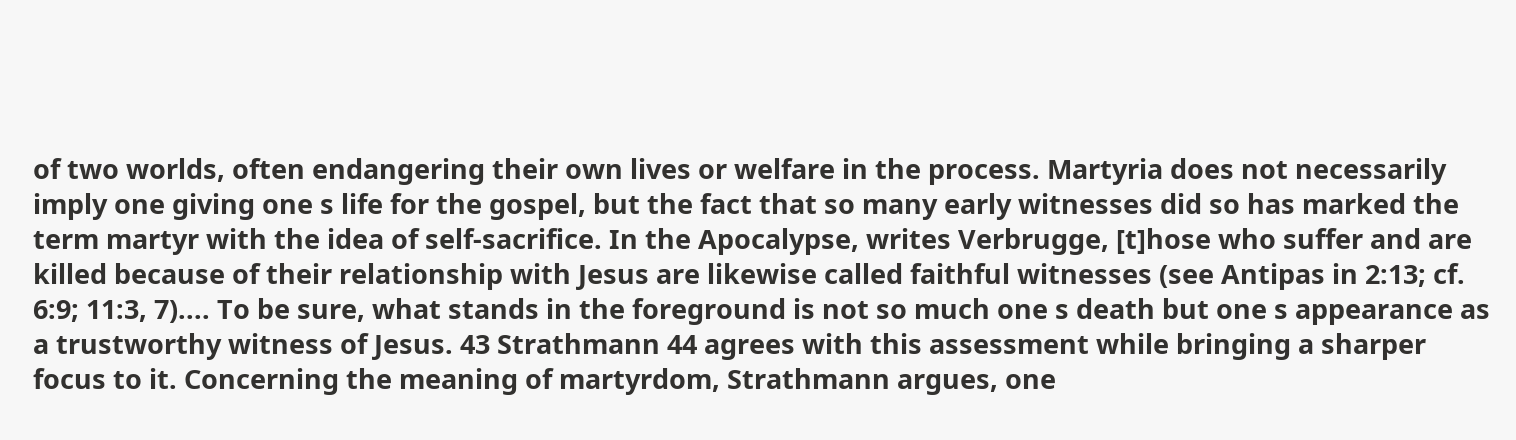of two worlds, often endangering their own lives or welfare in the process. Martyria does not necessarily imply one giving one s life for the gospel, but the fact that so many early witnesses did so has marked the term martyr with the idea of self-sacrifice. In the Apocalypse, writes Verbrugge, [t]hose who suffer and are killed because of their relationship with Jesus are likewise called faithful witnesses (see Antipas in 2:13; cf. 6:9; 11:3, 7).... To be sure, what stands in the foreground is not so much one s death but one s appearance as a trustworthy witness of Jesus. 43 Strathmann 44 agrees with this assessment while bringing a sharper focus to it. Concerning the meaning of martyrdom, Strathmann argues, one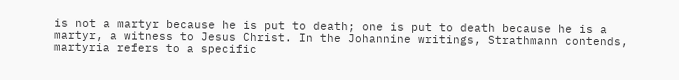is not a martyr because he is put to death; one is put to death because he is a martyr, a witness to Jesus Christ. In the Johannine writings, Strathmann contends, martyria refers to a specific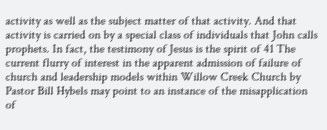activity as well as the subject matter of that activity. And that activity is carried on by a special class of individuals that John calls prophets. In fact, the testimony of Jesus is the spirit of 41 The current flurry of interest in the apparent admission of failure of church and leadership models within Willow Creek Church by Pastor Bill Hybels may point to an instance of the misapplication of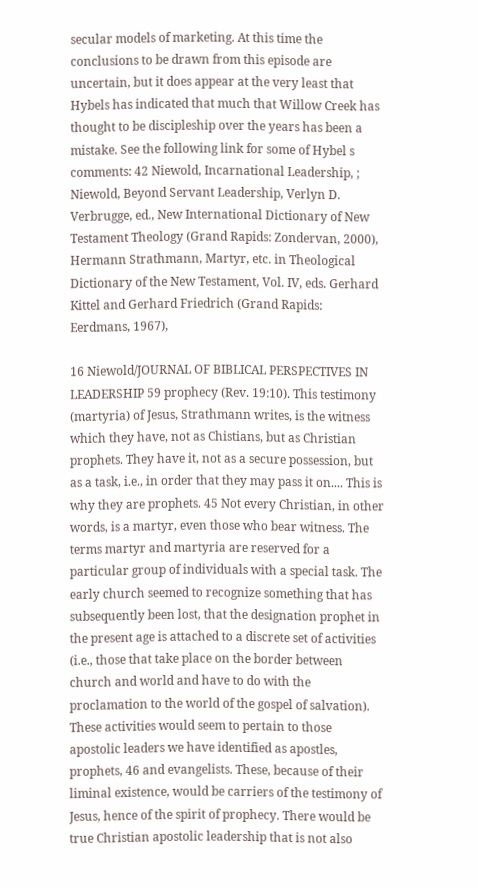secular models of marketing. At this time the conclusions to be drawn from this episode are uncertain, but it does appear at the very least that Hybels has indicated that much that Willow Creek has thought to be discipleship over the years has been a mistake. See the following link for some of Hybel s comments: 42 Niewold, Incarnational Leadership, ; Niewold, Beyond Servant Leadership, Verlyn D. Verbrugge, ed., New International Dictionary of New Testament Theology (Grand Rapids: Zondervan, 2000), Hermann Strathmann, Martyr, etc. in Theological Dictionary of the New Testament, Vol. IV, eds. Gerhard Kittel and Gerhard Friedrich (Grand Rapids: Eerdmans, 1967),

16 Niewold/JOURNAL OF BIBLICAL PERSPECTIVES IN LEADERSHIP 59 prophecy (Rev. 19:10). This testimony (martyria) of Jesus, Strathmann writes, is the witness which they have, not as Chistians, but as Christian prophets. They have it, not as a secure possession, but as a task, i.e., in order that they may pass it on.... This is why they are prophets. 45 Not every Christian, in other words, is a martyr, even those who bear witness. The terms martyr and martyria are reserved for a particular group of individuals with a special task. The early church seemed to recognize something that has subsequently been lost, that the designation prophet in the present age is attached to a discrete set of activities (i.e., those that take place on the border between church and world and have to do with the proclamation to the world of the gospel of salvation). These activities would seem to pertain to those apostolic leaders we have identified as apostles, prophets, 46 and evangelists. These, because of their liminal existence, would be carriers of the testimony of Jesus, hence of the spirit of prophecy. There would be true Christian apostolic leadership that is not also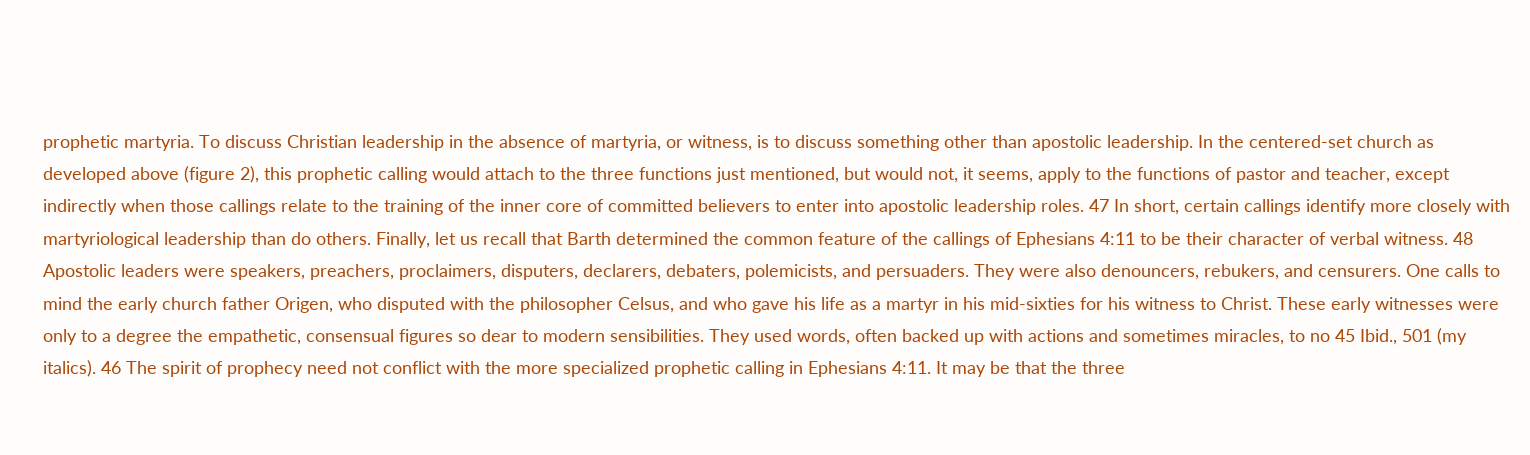prophetic martyria. To discuss Christian leadership in the absence of martyria, or witness, is to discuss something other than apostolic leadership. In the centered-set church as developed above (figure 2), this prophetic calling would attach to the three functions just mentioned, but would not, it seems, apply to the functions of pastor and teacher, except indirectly when those callings relate to the training of the inner core of committed believers to enter into apostolic leadership roles. 47 In short, certain callings identify more closely with martyriological leadership than do others. Finally, let us recall that Barth determined the common feature of the callings of Ephesians 4:11 to be their character of verbal witness. 48 Apostolic leaders were speakers, preachers, proclaimers, disputers, declarers, debaters, polemicists, and persuaders. They were also denouncers, rebukers, and censurers. One calls to mind the early church father Origen, who disputed with the philosopher Celsus, and who gave his life as a martyr in his mid-sixties for his witness to Christ. These early witnesses were only to a degree the empathetic, consensual figures so dear to modern sensibilities. They used words, often backed up with actions and sometimes miracles, to no 45 Ibid., 501 (my italics). 46 The spirit of prophecy need not conflict with the more specialized prophetic calling in Ephesians 4:11. It may be that the three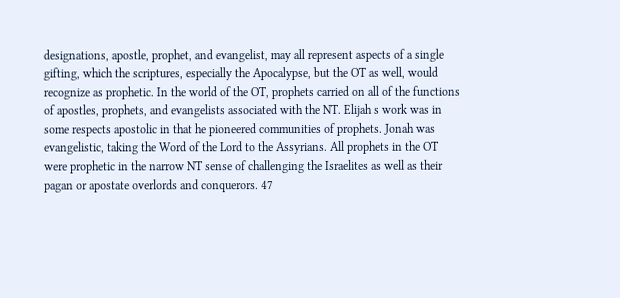designations, apostle, prophet, and evangelist, may all represent aspects of a single gifting, which the scriptures, especially the Apocalypse, but the OT as well, would recognize as prophetic. In the world of the OT, prophets carried on all of the functions of apostles, prophets, and evangelists associated with the NT. Elijah s work was in some respects apostolic in that he pioneered communities of prophets. Jonah was evangelistic, taking the Word of the Lord to the Assyrians. All prophets in the OT were prophetic in the narrow NT sense of challenging the Israelites as well as their pagan or apostate overlords and conquerors. 47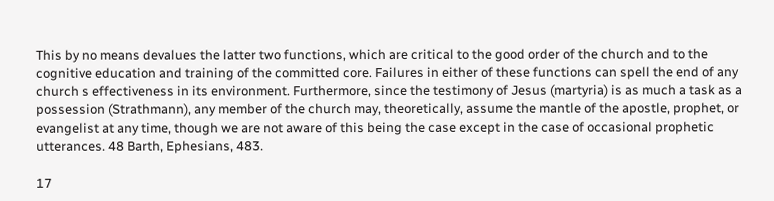This by no means devalues the latter two functions, which are critical to the good order of the church and to the cognitive education and training of the committed core. Failures in either of these functions can spell the end of any church s effectiveness in its environment. Furthermore, since the testimony of Jesus (martyria) is as much a task as a possession (Strathmann), any member of the church may, theoretically, assume the mantle of the apostle, prophet, or evangelist at any time, though we are not aware of this being the case except in the case of occasional prophetic utterances. 48 Barth, Ephesians, 483.

17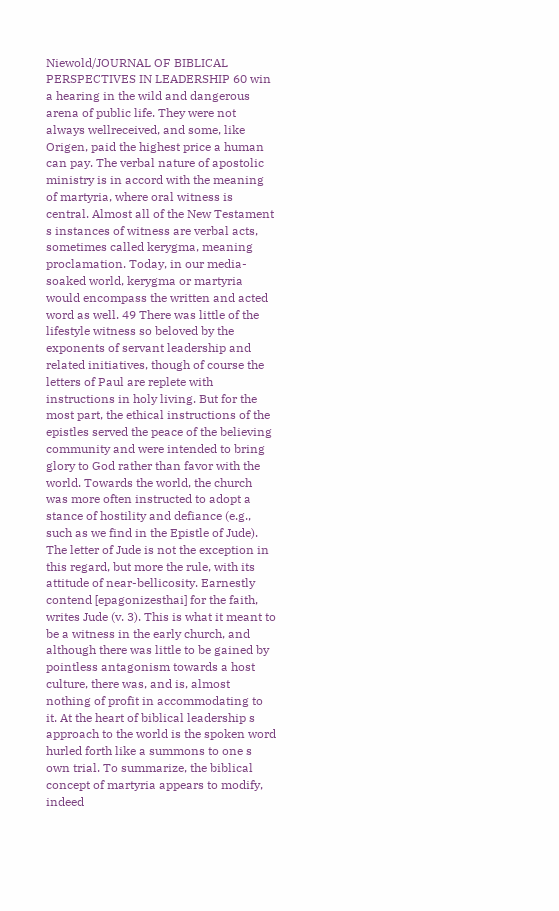Niewold/JOURNAL OF BIBLICAL PERSPECTIVES IN LEADERSHIP 60 win a hearing in the wild and dangerous arena of public life. They were not always wellreceived, and some, like Origen, paid the highest price a human can pay. The verbal nature of apostolic ministry is in accord with the meaning of martyria, where oral witness is central. Almost all of the New Testament s instances of witness are verbal acts, sometimes called kerygma, meaning proclamation. Today, in our media-soaked world, kerygma or martyria would encompass the written and acted word as well. 49 There was little of the lifestyle witness so beloved by the exponents of servant leadership and related initiatives, though of course the letters of Paul are replete with instructions in holy living. But for the most part, the ethical instructions of the epistles served the peace of the believing community and were intended to bring glory to God rather than favor with the world. Towards the world, the church was more often instructed to adopt a stance of hostility and defiance (e.g., such as we find in the Epistle of Jude). The letter of Jude is not the exception in this regard, but more the rule, with its attitude of near-bellicosity. Earnestly contend [epagonizesthai] for the faith, writes Jude (v. 3). This is what it meant to be a witness in the early church, and although there was little to be gained by pointless antagonism towards a host culture, there was, and is, almost nothing of profit in accommodating to it. At the heart of biblical leadership s approach to the world is the spoken word hurled forth like a summons to one s own trial. To summarize, the biblical concept of martyria appears to modify, indeed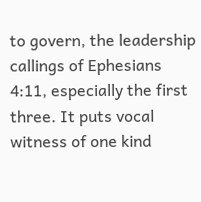to govern, the leadership callings of Ephesians 4:11, especially the first three. It puts vocal witness of one kind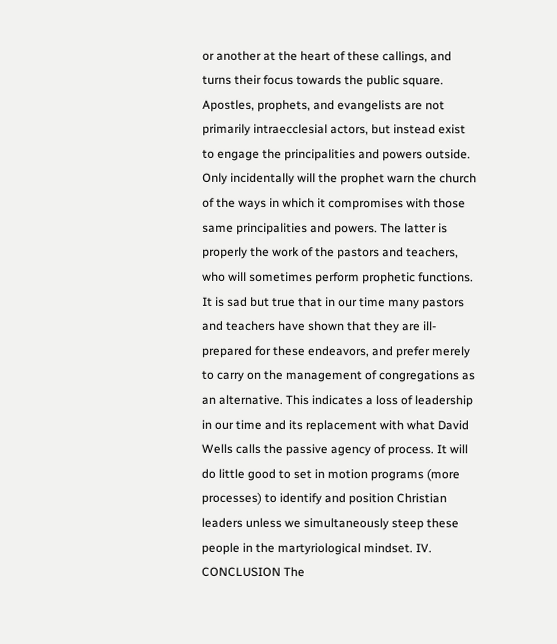or another at the heart of these callings, and turns their focus towards the public square. Apostles, prophets, and evangelists are not primarily intraecclesial actors, but instead exist to engage the principalities and powers outside. Only incidentally will the prophet warn the church of the ways in which it compromises with those same principalities and powers. The latter is properly the work of the pastors and teachers, who will sometimes perform prophetic functions. It is sad but true that in our time many pastors and teachers have shown that they are ill-prepared for these endeavors, and prefer merely to carry on the management of congregations as an alternative. This indicates a loss of leadership in our time and its replacement with what David Wells calls the passive agency of process. It will do little good to set in motion programs (more processes) to identify and position Christian leaders unless we simultaneously steep these people in the martyriological mindset. IV. CONCLUSION The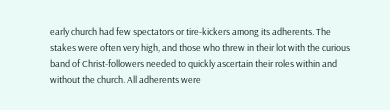early church had few spectators or tire-kickers among its adherents. The stakes were often very high, and those who threw in their lot with the curious band of Christ-followers needed to quickly ascertain their roles within and without the church. All adherents were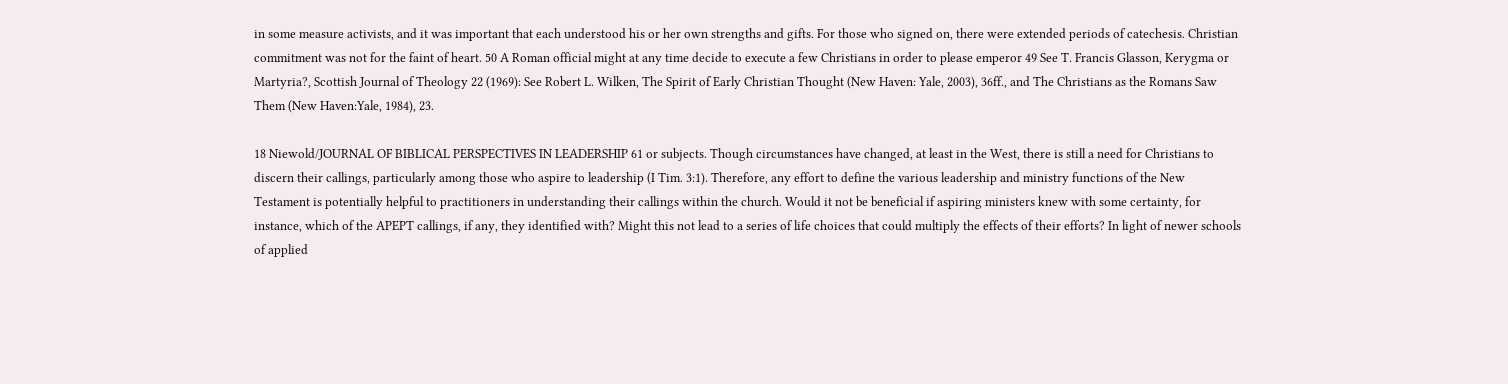in some measure activists, and it was important that each understood his or her own strengths and gifts. For those who signed on, there were extended periods of catechesis. Christian commitment was not for the faint of heart. 50 A Roman official might at any time decide to execute a few Christians in order to please emperor 49 See T. Francis Glasson, Kerygma or Martyria?, Scottish Journal of Theology 22 (1969): See Robert L. Wilken, The Spirit of Early Christian Thought (New Haven: Yale, 2003), 36ff., and The Christians as the Romans Saw Them (New Haven:Yale, 1984), 23.

18 Niewold/JOURNAL OF BIBLICAL PERSPECTIVES IN LEADERSHIP 61 or subjects. Though circumstances have changed, at least in the West, there is still a need for Christians to discern their callings, particularly among those who aspire to leadership (I Tim. 3:1). Therefore, any effort to define the various leadership and ministry functions of the New Testament is potentially helpful to practitioners in understanding their callings within the church. Would it not be beneficial if aspiring ministers knew with some certainty, for instance, which of the APEPT callings, if any, they identified with? Might this not lead to a series of life choices that could multiply the effects of their efforts? In light of newer schools of applied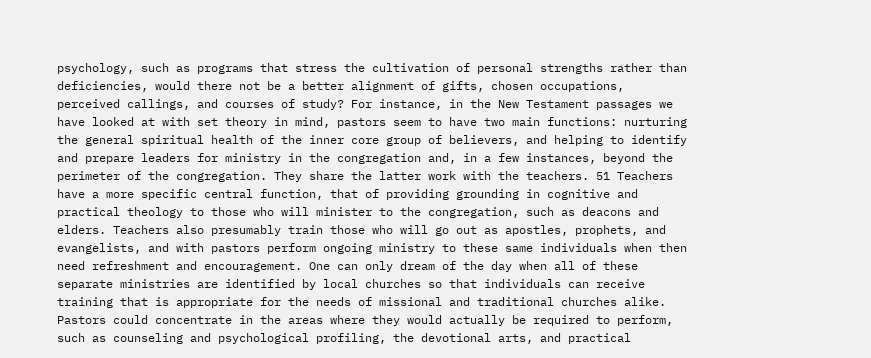psychology, such as programs that stress the cultivation of personal strengths rather than deficiencies, would there not be a better alignment of gifts, chosen occupations, perceived callings, and courses of study? For instance, in the New Testament passages we have looked at with set theory in mind, pastors seem to have two main functions: nurturing the general spiritual health of the inner core group of believers, and helping to identify and prepare leaders for ministry in the congregation and, in a few instances, beyond the perimeter of the congregation. They share the latter work with the teachers. 51 Teachers have a more specific central function, that of providing grounding in cognitive and practical theology to those who will minister to the congregation, such as deacons and elders. Teachers also presumably train those who will go out as apostles, prophets, and evangelists, and with pastors perform ongoing ministry to these same individuals when then need refreshment and encouragement. One can only dream of the day when all of these separate ministries are identified by local churches so that individuals can receive training that is appropriate for the needs of missional and traditional churches alike. Pastors could concentrate in the areas where they would actually be required to perform, such as counseling and psychological profiling, the devotional arts, and practical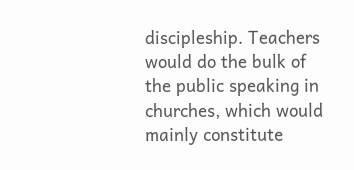discipleship. Teachers would do the bulk of the public speaking in churches, which would mainly constitute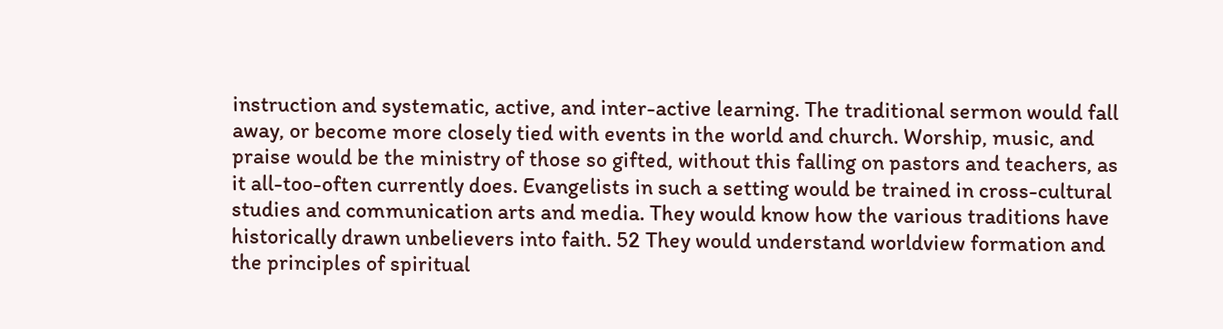instruction and systematic, active, and inter-active learning. The traditional sermon would fall away, or become more closely tied with events in the world and church. Worship, music, and praise would be the ministry of those so gifted, without this falling on pastors and teachers, as it all-too-often currently does. Evangelists in such a setting would be trained in cross-cultural studies and communication arts and media. They would know how the various traditions have historically drawn unbelievers into faith. 52 They would understand worldview formation and the principles of spiritual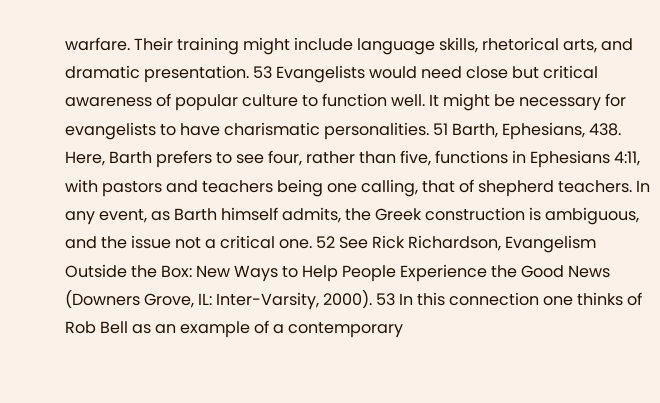warfare. Their training might include language skills, rhetorical arts, and dramatic presentation. 53 Evangelists would need close but critical awareness of popular culture to function well. It might be necessary for evangelists to have charismatic personalities. 51 Barth, Ephesians, 438. Here, Barth prefers to see four, rather than five, functions in Ephesians 4:11, with pastors and teachers being one calling, that of shepherd teachers. In any event, as Barth himself admits, the Greek construction is ambiguous, and the issue not a critical one. 52 See Rick Richardson, Evangelism Outside the Box: New Ways to Help People Experience the Good News (Downers Grove, IL: Inter-Varsity, 2000). 53 In this connection one thinks of Rob Bell as an example of a contemporary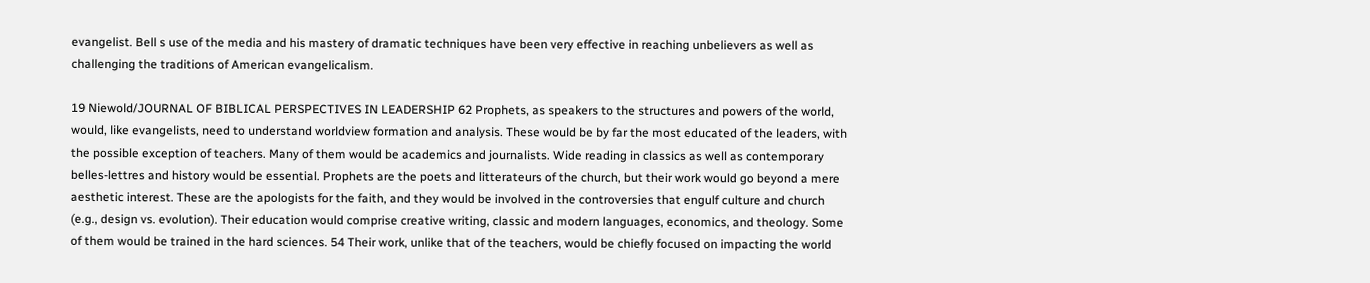evangelist. Bell s use of the media and his mastery of dramatic techniques have been very effective in reaching unbelievers as well as challenging the traditions of American evangelicalism.

19 Niewold/JOURNAL OF BIBLICAL PERSPECTIVES IN LEADERSHIP 62 Prophets, as speakers to the structures and powers of the world, would, like evangelists, need to understand worldview formation and analysis. These would be by far the most educated of the leaders, with the possible exception of teachers. Many of them would be academics and journalists. Wide reading in classics as well as contemporary belles-lettres and history would be essential. Prophets are the poets and litterateurs of the church, but their work would go beyond a mere aesthetic interest. These are the apologists for the faith, and they would be involved in the controversies that engulf culture and church (e.g., design vs. evolution). Their education would comprise creative writing, classic and modern languages, economics, and theology. Some of them would be trained in the hard sciences. 54 Their work, unlike that of the teachers, would be chiefly focused on impacting the world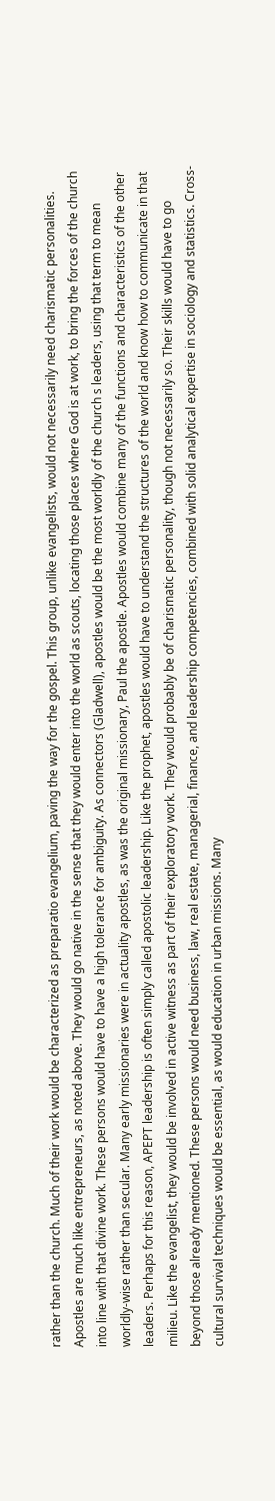rather than the church. Much of their work would be characterized as preparatio evangelium, paving the way for the gospel. This group, unlike evangelists, would not necessarily need charismatic personalities. Apostles are much like entrepreneurs, as noted above. They would go native in the sense that they would enter into the world as scouts, locating those places where God is at work, to bring the forces of the church into line with that divine work. These persons would have to have a high tolerance for ambiguity. As connectors (Gladwell), apostles would be the most worldly of the church s leaders, using that term to mean worldly-wise rather than secular. Many early missionaries were in actuality apostles, as was the original missionary, Paul the apostle. Apostles would combine many of the functions and characteristics of the other leaders. Perhaps for this reason, APEPT leadership is often simply called apostolic leadership. Like the prophet, apostles would have to understand the structures of the world and know how to communicate in that milieu. Like the evangelist, they would be involved in active witness as part of their exploratory work. They would probably be of charismatic personality, though not necessarily so. Their skills would have to go beyond those already mentioned. These persons would need business, law, real estate, managerial, finance, and leadership competencies, combined with solid analytical expertise in sociology and statistics. Cross-cultural survival techniques would be essential, as would education in urban missions. Many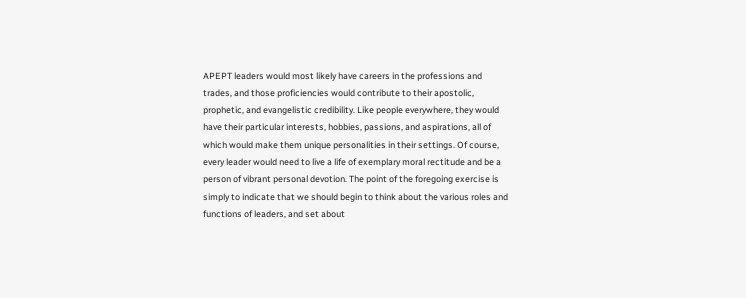APEPT leaders would most likely have careers in the professions and trades, and those proficiencies would contribute to their apostolic, prophetic, and evangelistic credibility. Like people everywhere, they would have their particular interests, hobbies, passions, and aspirations, all of which would make them unique personalities in their settings. Of course, every leader would need to live a life of exemplary moral rectitude and be a person of vibrant personal devotion. The point of the foregoing exercise is simply to indicate that we should begin to think about the various roles and functions of leaders, and set about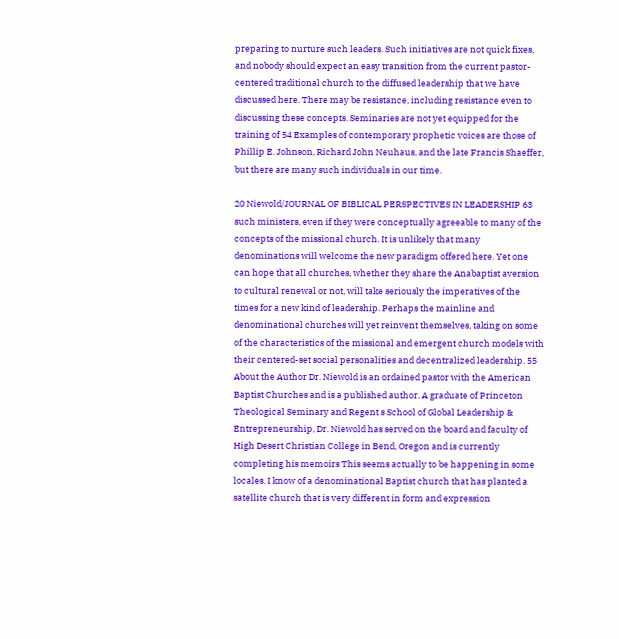preparing to nurture such leaders. Such initiatives are not quick fixes, and nobody should expect an easy transition from the current pastor-centered traditional church to the diffused leadership that we have discussed here. There may be resistance, including resistance even to discussing these concepts. Seminaries are not yet equipped for the training of 54 Examples of contemporary prophetic voices are those of Phillip E. Johnson, Richard John Neuhaus, and the late Francis Shaeffer, but there are many such individuals in our time.

20 Niewold/JOURNAL OF BIBLICAL PERSPECTIVES IN LEADERSHIP 63 such ministers, even if they were conceptually agreeable to many of the concepts of the missional church. It is unlikely that many denominations will welcome the new paradigm offered here. Yet one can hope that all churches, whether they share the Anabaptist aversion to cultural renewal or not, will take seriously the imperatives of the times for a new kind of leadership. Perhaps the mainline and denominational churches will yet reinvent themselves, taking on some of the characteristics of the missional and emergent church models with their centered-set social personalities and decentralized leadership. 55 About the Author Dr. Niewold is an ordained pastor with the American Baptist Churches and is a published author. A graduate of Princeton Theological Seminary and Regent s School of Global Leadership & Entrepreneurship, Dr. Niewold has served on the board and faculty of High Desert Christian College in Bend, Oregon and is currently completing his memoirs This seems actually to be happening in some locales. I know of a denominational Baptist church that has planted a satellite church that is very different in form and expression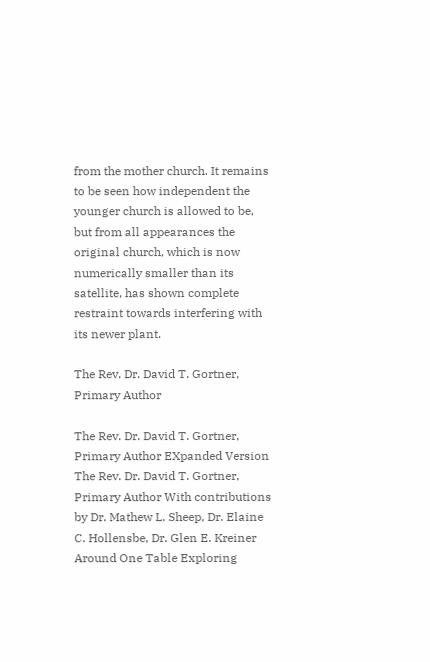from the mother church. It remains to be seen how independent the younger church is allowed to be, but from all appearances the original church, which is now numerically smaller than its satellite, has shown complete restraint towards interfering with its newer plant.

The Rev. Dr. David T. Gortner, Primary Author

The Rev. Dr. David T. Gortner, Primary Author EXpanded Version The Rev. Dr. David T. Gortner, Primary Author With contributions by Dr. Mathew L. Sheep, Dr. Elaine C. Hollensbe, Dr. Glen E. Kreiner Around One Table Exploring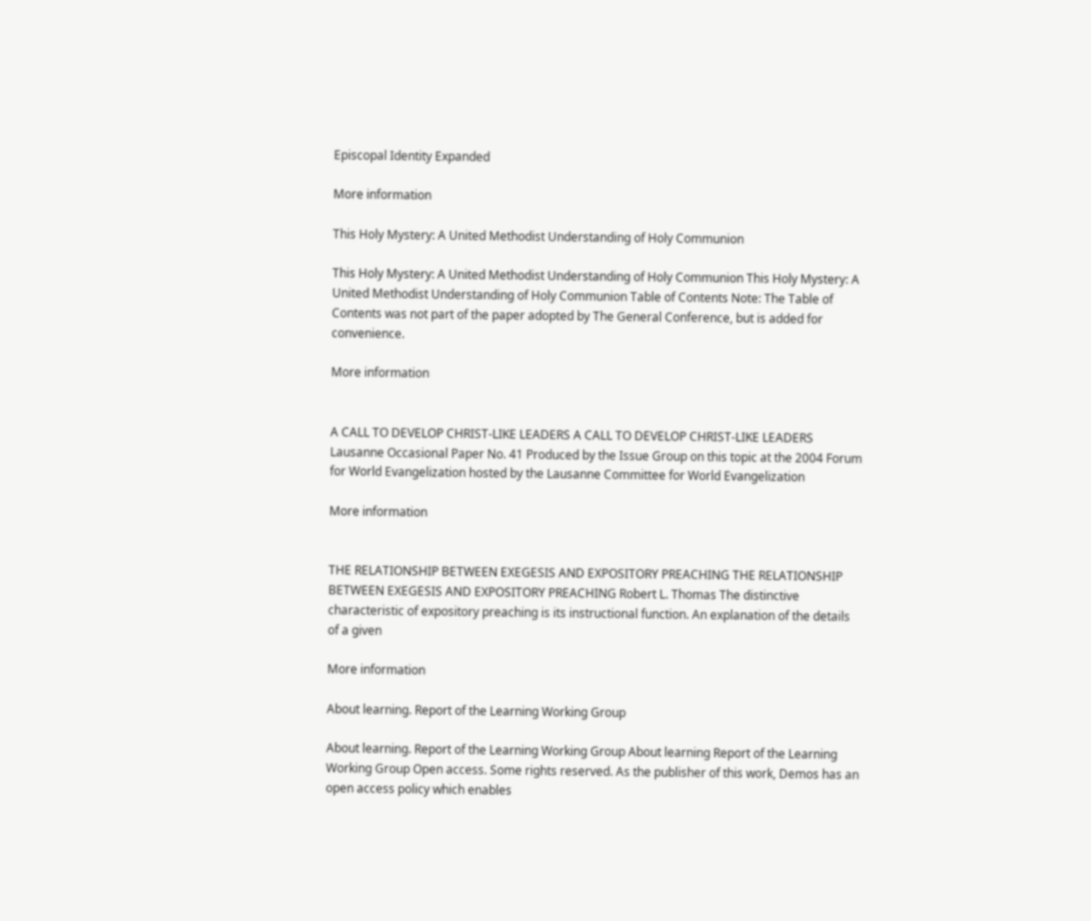Episcopal Identity Expanded

More information

This Holy Mystery: A United Methodist Understanding of Holy Communion

This Holy Mystery: A United Methodist Understanding of Holy Communion This Holy Mystery: A United Methodist Understanding of Holy Communion Table of Contents Note: The Table of Contents was not part of the paper adopted by The General Conference, but is added for convenience.

More information


A CALL TO DEVELOP CHRIST-LIKE LEADERS A CALL TO DEVELOP CHRIST-LIKE LEADERS Lausanne Occasional Paper No. 41 Produced by the Issue Group on this topic at the 2004 Forum for World Evangelization hosted by the Lausanne Committee for World Evangelization

More information


THE RELATIONSHIP BETWEEN EXEGESIS AND EXPOSITORY PREACHING THE RELATIONSHIP BETWEEN EXEGESIS AND EXPOSITORY PREACHING Robert L. Thomas The distinctive characteristic of expository preaching is its instructional function. An explanation of the details of a given

More information

About learning. Report of the Learning Working Group

About learning. Report of the Learning Working Group About learning Report of the Learning Working Group Open access. Some rights reserved. As the publisher of this work, Demos has an open access policy which enables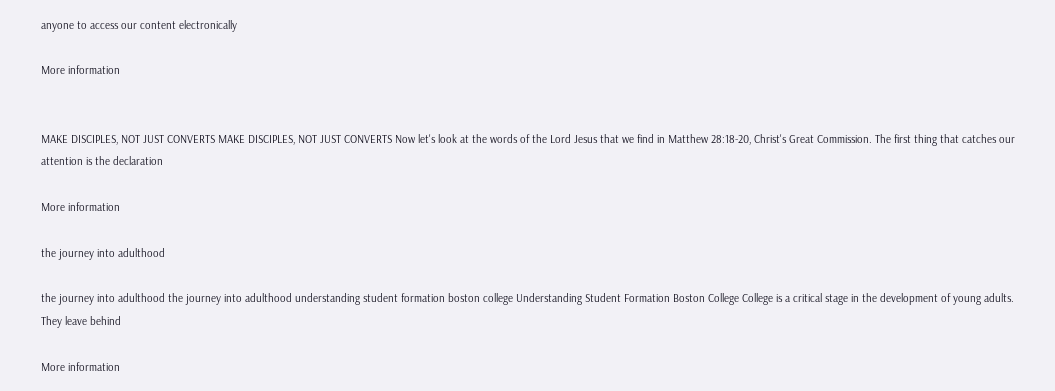anyone to access our content electronically

More information


MAKE DISCIPLES, NOT JUST CONVERTS MAKE DISCIPLES, NOT JUST CONVERTS Now let's look at the words of the Lord Jesus that we find in Matthew 28:18-20, Christ's Great Commission. The first thing that catches our attention is the declaration

More information

the journey into adulthood

the journey into adulthood the journey into adulthood understanding student formation boston college Understanding Student Formation Boston College College is a critical stage in the development of young adults. They leave behind

More information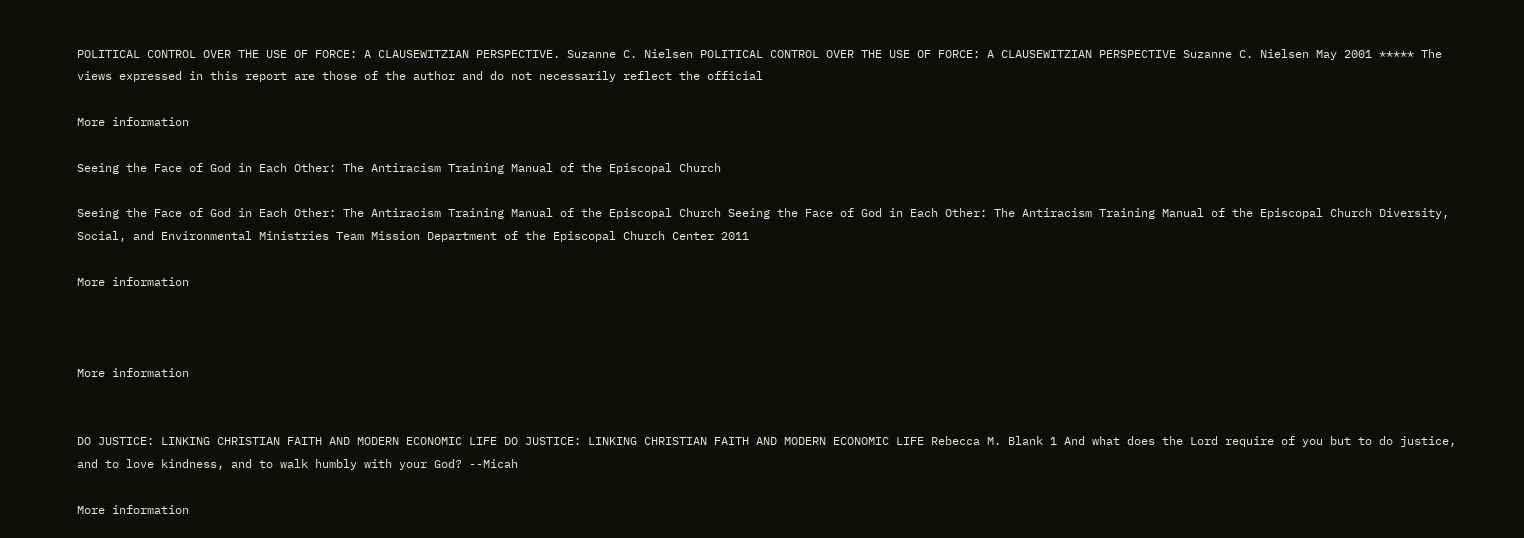POLITICAL CONTROL OVER THE USE OF FORCE: A CLAUSEWITZIAN PERSPECTIVE. Suzanne C. Nielsen POLITICAL CONTROL OVER THE USE OF FORCE: A CLAUSEWITZIAN PERSPECTIVE Suzanne C. Nielsen May 2001 ***** The views expressed in this report are those of the author and do not necessarily reflect the official

More information

Seeing the Face of God in Each Other: The Antiracism Training Manual of the Episcopal Church

Seeing the Face of God in Each Other: The Antiracism Training Manual of the Episcopal Church Seeing the Face of God in Each Other: The Antiracism Training Manual of the Episcopal Church Diversity, Social, and Environmental Ministries Team Mission Department of the Episcopal Church Center 2011

More information



More information


DO JUSTICE: LINKING CHRISTIAN FAITH AND MODERN ECONOMIC LIFE DO JUSTICE: LINKING CHRISTIAN FAITH AND MODERN ECONOMIC LIFE Rebecca M. Blank 1 And what does the Lord require of you but to do justice, and to love kindness, and to walk humbly with your God? --Micah

More information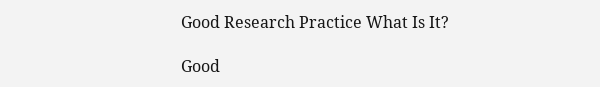Good Research Practice What Is It?

Good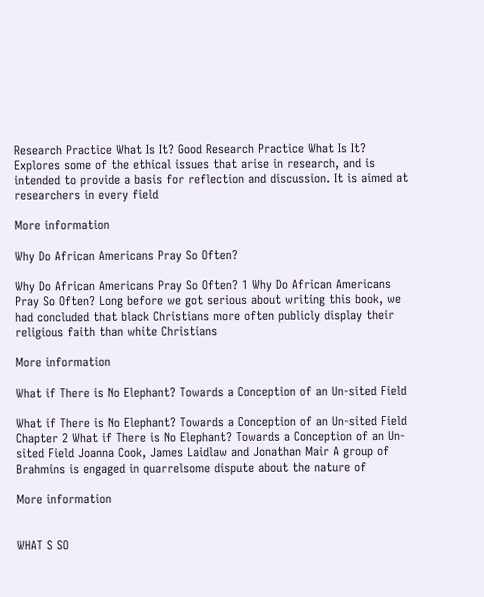Research Practice What Is It? Good Research Practice What Is It? Explores some of the ethical issues that arise in research, and is intended to provide a basis for reflection and discussion. It is aimed at researchers in every field

More information

Why Do African Americans Pray So Often?

Why Do African Americans Pray So Often? 1 Why Do African Americans Pray So Often? Long before we got serious about writing this book, we had concluded that black Christians more often publicly display their religious faith than white Christians

More information

What if There is No Elephant? Towards a Conception of an Un-sited Field

What if There is No Elephant? Towards a Conception of an Un-sited Field Chapter 2 What if There is No Elephant? Towards a Conception of an Un-sited Field Joanna Cook, James Laidlaw and Jonathan Mair A group of Brahmins is engaged in quarrelsome dispute about the nature of

More information


WHAT S SO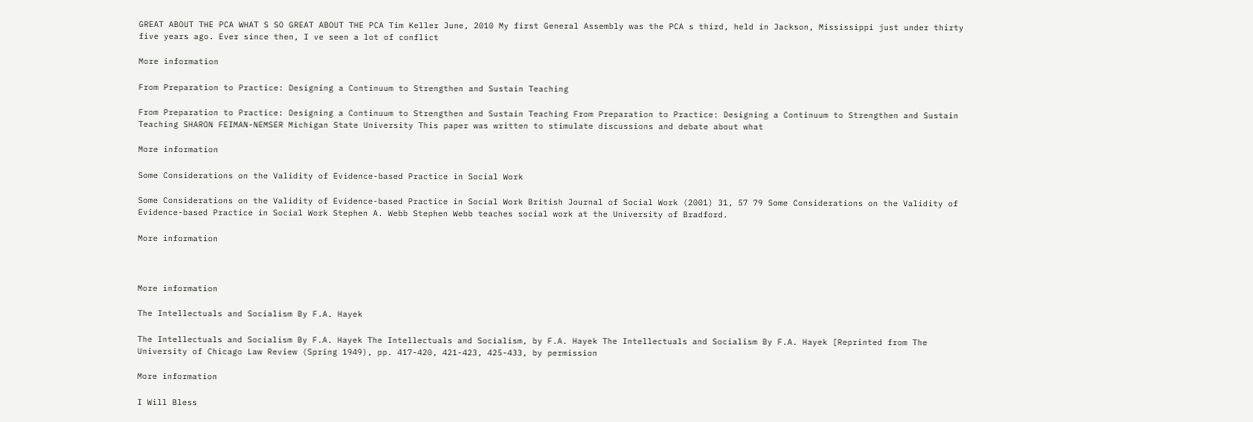GREAT ABOUT THE PCA WHAT S SO GREAT ABOUT THE PCA Tim Keller June, 2010 My first General Assembly was the PCA s third, held in Jackson, Mississippi just under thirty five years ago. Ever since then, I ve seen a lot of conflict

More information

From Preparation to Practice: Designing a Continuum to Strengthen and Sustain Teaching

From Preparation to Practice: Designing a Continuum to Strengthen and Sustain Teaching From Preparation to Practice: Designing a Continuum to Strengthen and Sustain Teaching SHARON FEIMAN-NEMSER Michigan State University This paper was written to stimulate discussions and debate about what

More information

Some Considerations on the Validity of Evidence-based Practice in Social Work

Some Considerations on the Validity of Evidence-based Practice in Social Work British Journal of Social Work (2001) 31, 57 79 Some Considerations on the Validity of Evidence-based Practice in Social Work Stephen A. Webb Stephen Webb teaches social work at the University of Bradford.

More information



More information

The Intellectuals and Socialism By F.A. Hayek

The Intellectuals and Socialism By F.A. Hayek The Intellectuals and Socialism, by F.A. Hayek The Intellectuals and Socialism By F.A. Hayek [Reprinted from The University of Chicago Law Review (Spring 1949), pp. 417-420, 421-423, 425-433, by permission

More information

I Will Bless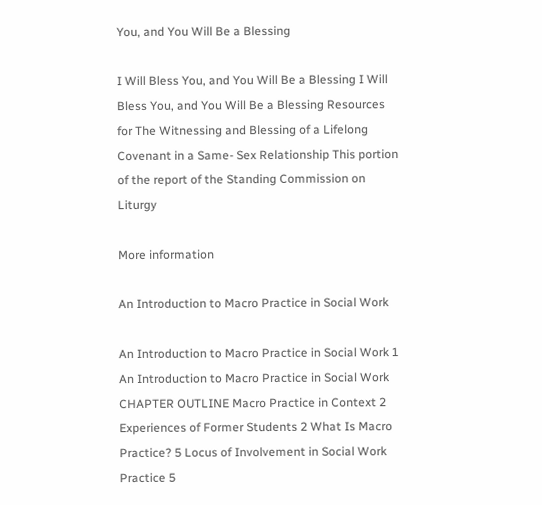You, and You Will Be a Blessing

I Will Bless You, and You Will Be a Blessing I Will Bless You, and You Will Be a Blessing Resources for The Witnessing and Blessing of a Lifelong Covenant in a Same- Sex Relationship This portion of the report of the Standing Commission on Liturgy

More information

An Introduction to Macro Practice in Social Work

An Introduction to Macro Practice in Social Work 1 An Introduction to Macro Practice in Social Work CHAPTER OUTLINE Macro Practice in Context 2 Experiences of Former Students 2 What Is Macro Practice? 5 Locus of Involvement in Social Work Practice 5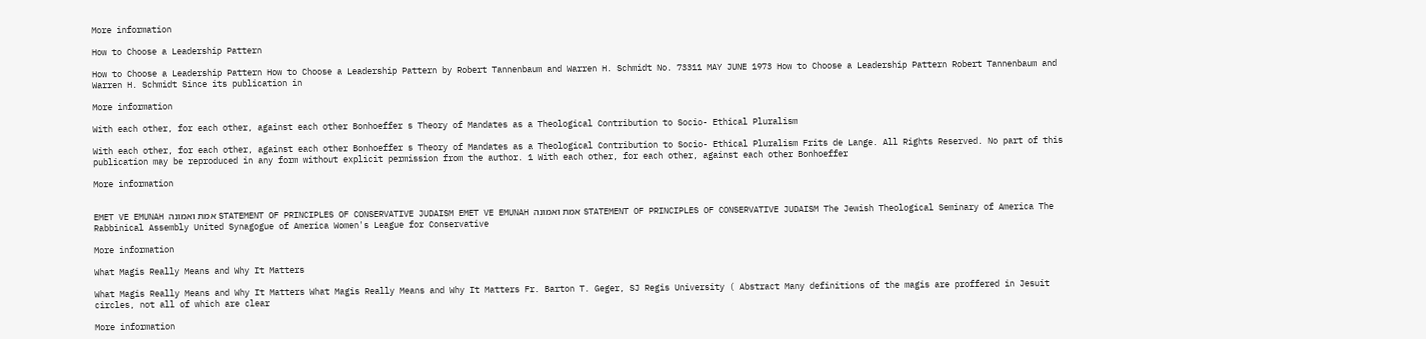More information

How to Choose a Leadership Pattern

How to Choose a Leadership Pattern How to Choose a Leadership Pattern by Robert Tannenbaum and Warren H. Schmidt No. 73311 MAY JUNE 1973 How to Choose a Leadership Pattern Robert Tannenbaum and Warren H. Schmidt Since its publication in

More information

With each other, for each other, against each other Bonhoeffer s Theory of Mandates as a Theological Contribution to Socio- Ethical Pluralism

With each other, for each other, against each other Bonhoeffer s Theory of Mandates as a Theological Contribution to Socio- Ethical Pluralism Frits de Lange. All Rights Reserved. No part of this publication may be reproduced in any form without explicit permission from the author. 1 With each other, for each other, against each other Bonhoeffer

More information


EMET VE EMUNAH אמת ואמונה STATEMENT OF PRINCIPLES OF CONSERVATIVE JUDAISM EMET VE EMUNAH אמת ואמונה STATEMENT OF PRINCIPLES OF CONSERVATIVE JUDAISM The Jewish Theological Seminary of America The Rabbinical Assembly United Synagogue of America Women's League for Conservative

More information

What Magis Really Means and Why It Matters

What Magis Really Means and Why It Matters What Magis Really Means and Why It Matters Fr. Barton T. Geger, SJ Regis University ( Abstract Many definitions of the magis are proffered in Jesuit circles, not all of which are clear

More information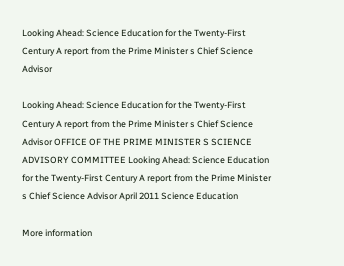Looking Ahead: Science Education for the Twenty-First Century A report from the Prime Minister s Chief Science Advisor

Looking Ahead: Science Education for the Twenty-First Century A report from the Prime Minister s Chief Science Advisor OFFICE OF THE PRIME MINISTER S SCIENCE ADVISORY COMMITTEE Looking Ahead: Science Education for the Twenty-First Century A report from the Prime Minister s Chief Science Advisor April 2011 Science Education

More information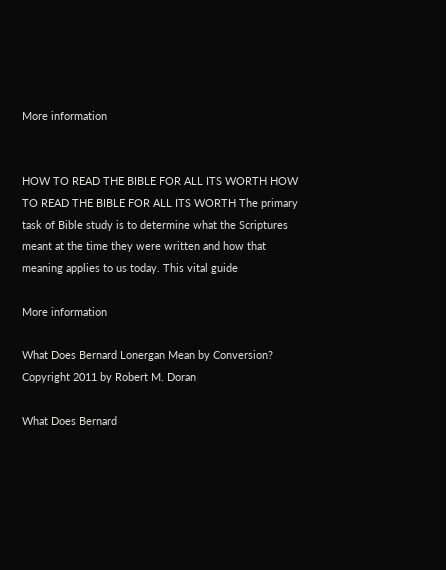More information


HOW TO READ THE BIBLE FOR ALL ITS WORTH HOW TO READ THE BIBLE FOR ALL ITS WORTH The primary task of Bible study is to determine what the Scriptures meant at the time they were written and how that meaning applies to us today. This vital guide

More information

What Does Bernard Lonergan Mean by Conversion? Copyright 2011 by Robert M. Doran

What Does Bernard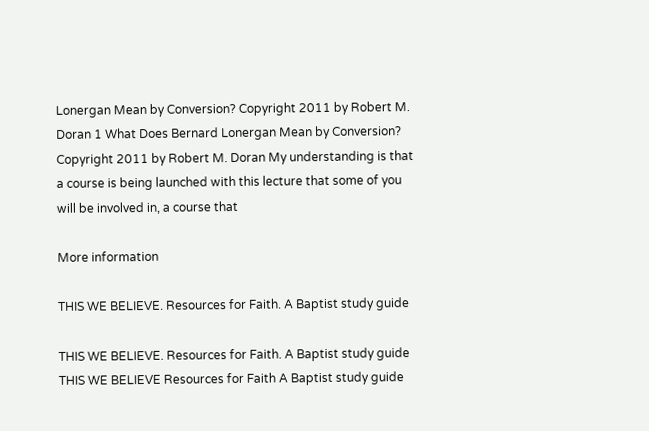Lonergan Mean by Conversion? Copyright 2011 by Robert M. Doran 1 What Does Bernard Lonergan Mean by Conversion? Copyright 2011 by Robert M. Doran My understanding is that a course is being launched with this lecture that some of you will be involved in, a course that

More information

THIS WE BELIEVE. Resources for Faith. A Baptist study guide

THIS WE BELIEVE. Resources for Faith. A Baptist study guide THIS WE BELIEVE Resources for Faith A Baptist study guide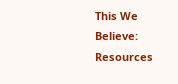This We Believe: Resources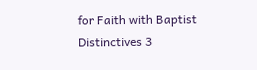for Faith with Baptist Distinctives 3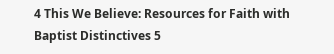4 This We Believe: Resources for Faith with Baptist Distinctives 5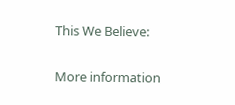This We Believe:

More information